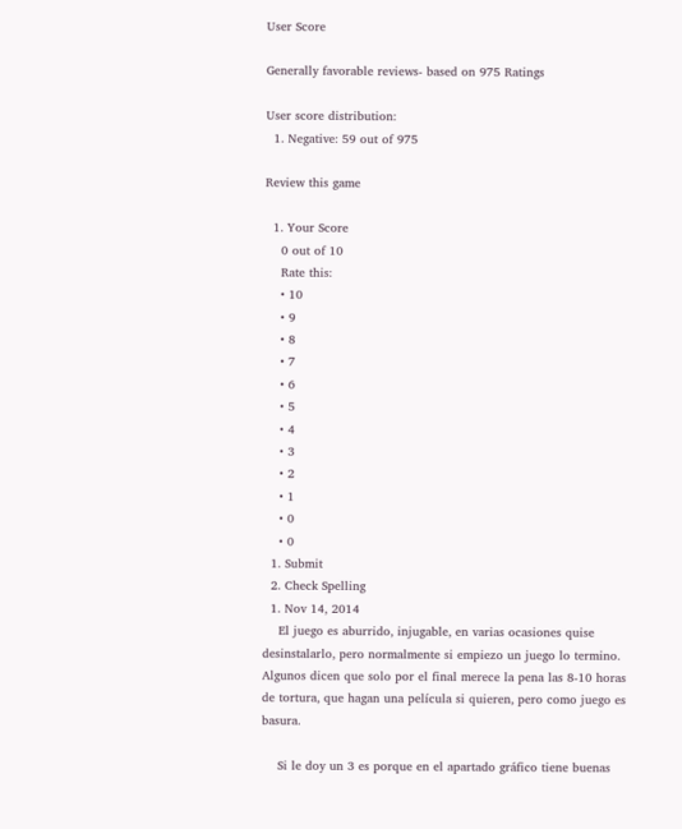User Score

Generally favorable reviews- based on 975 Ratings

User score distribution:
  1. Negative: 59 out of 975

Review this game

  1. Your Score
    0 out of 10
    Rate this:
    • 10
    • 9
    • 8
    • 7
    • 6
    • 5
    • 4
    • 3
    • 2
    • 1
    • 0
    • 0
  1. Submit
  2. Check Spelling
  1. Nov 14, 2014
    El juego es aburrido, injugable, en varias ocasiones quise desinstalarlo, pero normalmente si empiezo un juego lo termino. Algunos dicen que solo por el final merece la pena las 8-10 horas de tortura, que hagan una película si quieren, pero como juego es basura.

    Si le doy un 3 es porque en el apartado gráfico tiene buenas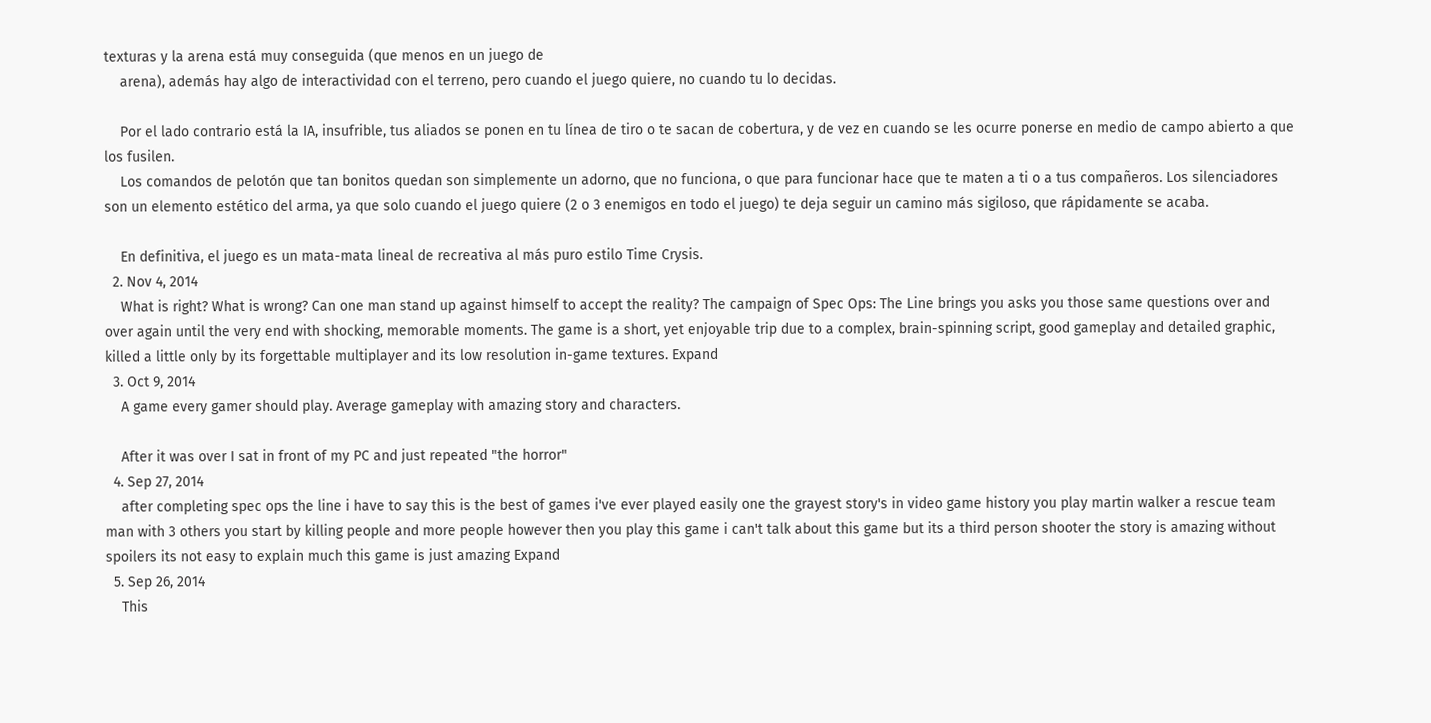texturas y la arena está muy conseguida (que menos en un juego de
    arena), además hay algo de interactividad con el terreno, pero cuando el juego quiere, no cuando tu lo decidas.

    Por el lado contrario está la IA, insufrible, tus aliados se ponen en tu línea de tiro o te sacan de cobertura, y de vez en cuando se les ocurre ponerse en medio de campo abierto a que los fusilen.
    Los comandos de pelotón que tan bonitos quedan son simplemente un adorno, que no funciona, o que para funcionar hace que te maten a ti o a tus compañeros. Los silenciadores son un elemento estético del arma, ya que solo cuando el juego quiere (2 o 3 enemigos en todo el juego) te deja seguir un camino más sigiloso, que rápidamente se acaba.

    En definitiva, el juego es un mata-mata lineal de recreativa al más puro estilo Time Crysis.
  2. Nov 4, 2014
    What is right? What is wrong? Can one man stand up against himself to accept the reality? The campaign of Spec Ops: The Line brings you asks you those same questions over and over again until the very end with shocking, memorable moments. The game is a short, yet enjoyable trip due to a complex, brain-spinning script, good gameplay and detailed graphic, killed a little only by its forgettable multiplayer and its low resolution in-game textures. Expand
  3. Oct 9, 2014
    A game every gamer should play. Average gameplay with amazing story and characters.

    After it was over I sat in front of my PC and just repeated "the horror"
  4. Sep 27, 2014
    after completing spec ops the line i have to say this is the best of games i've ever played easily one the grayest story's in video game history you play martin walker a rescue team man with 3 others you start by killing people and more people however then you play this game i can't talk about this game but its a third person shooter the story is amazing without spoilers its not easy to explain much this game is just amazing Expand
  5. Sep 26, 2014
    This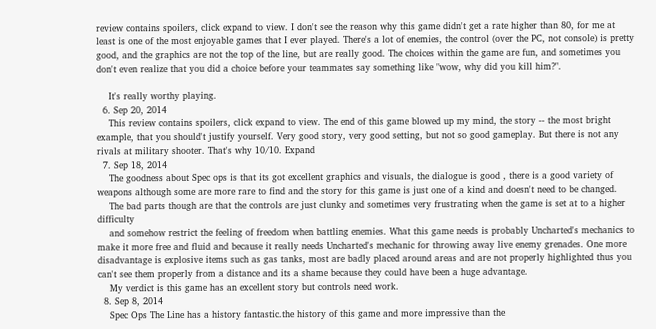review contains spoilers, click expand to view. I don't see the reason why this game didn't get a rate higher than 80, for me at least is one of the most enjoyable games that I ever played. There's a lot of enemies, the control (over the PC, not console) is pretty good, and the graphics are not the top of the line, but are really good. The choices within the game are fun, and sometimes you don't even realize that you did a choice before your teammates say something like "wow, why did you kill him?".

    It's really worthy playing.
  6. Sep 20, 2014
    This review contains spoilers, click expand to view. The end of this game blowed up my mind, the story -- the most bright example, that you should't justify yourself. Very good story, very good setting, but not so good gameplay. But there is not any rivals at military shooter. That's why 10/10. Expand
  7. Sep 18, 2014
    The goodness about Spec ops is that its got excellent graphics and visuals, the dialogue is good , there is a good variety of weapons although some are more rare to find and the story for this game is just one of a kind and doesn't need to be changed.
    The bad parts though are that the controls are just clunky and sometimes very frustrating when the game is set at to a higher difficulty
    and somehow restrict the feeling of freedom when battling enemies. What this game needs is probably Uncharted's mechanics to make it more free and fluid and because it really needs Uncharted's mechanic for throwing away live enemy grenades. One more disadvantage is explosive items such as gas tanks, most are badly placed around areas and are not properly highlighted thus you can't see them properly from a distance and its a shame because they could have been a huge advantage.
    My verdict is this game has an excellent story but controls need work.
  8. Sep 8, 2014
    Spec Ops The Line has a history fantastic.the history of this game and more impressive than the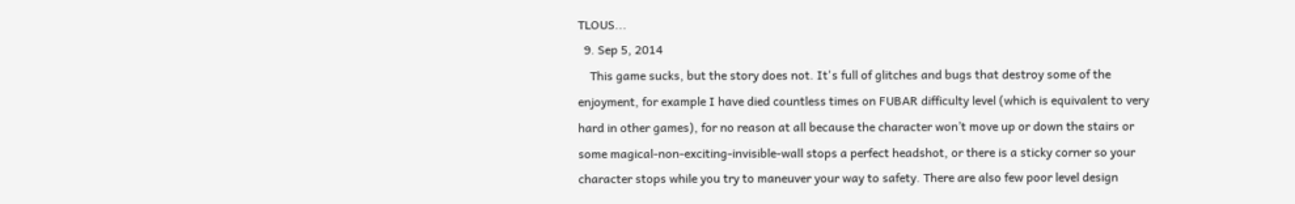TLOUS...
  9. Sep 5, 2014
    This game sucks, but the story does not. It's full of glitches and bugs that destroy some of the enjoyment, for example I have died countless times on FUBAR difficulty level (which is equivalent to very hard in other games), for no reason at all because the character won’t move up or down the stairs or some magical-non-exciting-invisible-wall stops a perfect headshot, or there is a sticky corner so your character stops while you try to maneuver your way to safety. There are also few poor level design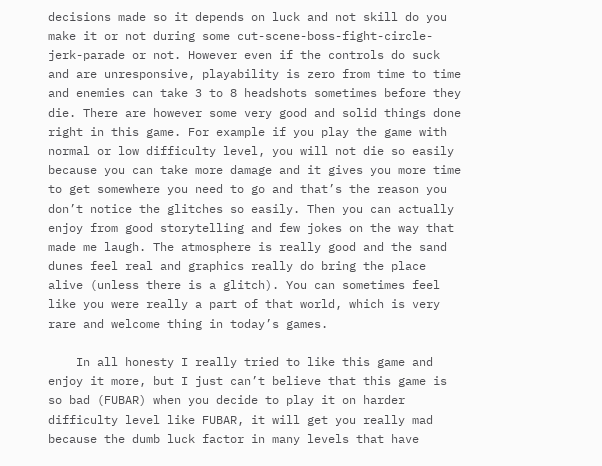decisions made so it depends on luck and not skill do you make it or not during some cut-scene-boss-fight-circle-jerk-parade or not. However even if the controls do suck and are unresponsive, playability is zero from time to time and enemies can take 3 to 8 headshots sometimes before they die. There are however some very good and solid things done right in this game. For example if you play the game with normal or low difficulty level, you will not die so easily because you can take more damage and it gives you more time to get somewhere you need to go and that’s the reason you don’t notice the glitches so easily. Then you can actually enjoy from good storytelling and few jokes on the way that made me laugh. The atmosphere is really good and the sand dunes feel real and graphics really do bring the place alive (unless there is a glitch). You can sometimes feel like you were really a part of that world, which is very rare and welcome thing in today’s games.

    In all honesty I really tried to like this game and enjoy it more, but I just can’t believe that this game is so bad (FUBAR) when you decide to play it on harder difficulty level like FUBAR, it will get you really mad because the dumb luck factor in many levels that have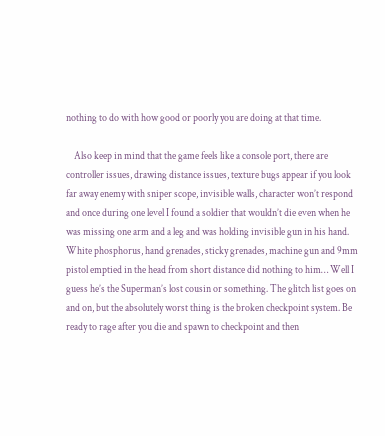nothing to do with how good or poorly you are doing at that time.

    Also keep in mind that the game feels like a console port, there are controller issues, drawing distance issues, texture bugs appear if you look far away enemy with sniper scope, invisible walls, character won’t respond and once during one level I found a soldier that wouldn’t die even when he was missing one arm and a leg and was holding invisible gun in his hand. White phosphorus, hand grenades, sticky grenades, machine gun and 9mm pistol emptied in the head from short distance did nothing to him… Well I guess he’s the Superman’s lost cousin or something. The glitch list goes on and on, but the absolutely worst thing is the broken checkpoint system. Be ready to rage after you die and spawn to checkpoint and then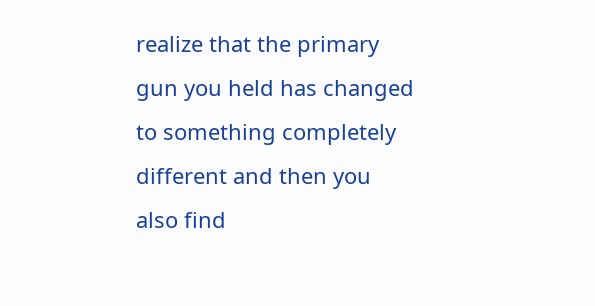realize that the primary gun you held has changed to something completely different and then you also find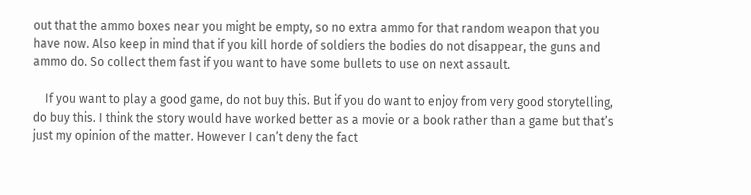out that the ammo boxes near you might be empty, so no extra ammo for that random weapon that you have now. Also keep in mind that if you kill horde of soldiers the bodies do not disappear, the guns and ammo do. So collect them fast if you want to have some bullets to use on next assault.

    If you want to play a good game, do not buy this. But if you do want to enjoy from very good storytelling, do buy this. I think the story would have worked better as a movie or a book rather than a game but that’s just my opinion of the matter. However I can’t deny the fact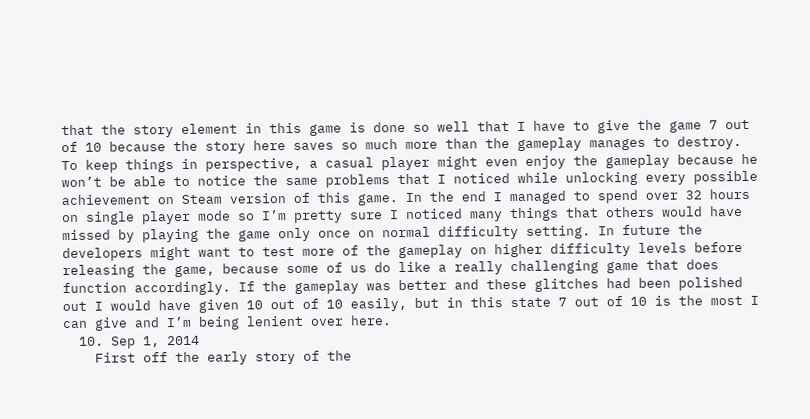that the story element in this game is done so well that I have to give the game 7 out of 10 because the story here saves so much more than the gameplay manages to destroy. To keep things in perspective, a casual player might even enjoy the gameplay because he won’t be able to notice the same problems that I noticed while unlocking every possible achievement on Steam version of this game. In the end I managed to spend over 32 hours on single player mode so I’m pretty sure I noticed many things that others would have missed by playing the game only once on normal difficulty setting. In future the developers might want to test more of the gameplay on higher difficulty levels before releasing the game, because some of us do like a really challenging game that does function accordingly. If the gameplay was better and these glitches had been polished out I would have given 10 out of 10 easily, but in this state 7 out of 10 is the most I can give and I’m being lenient over here.
  10. Sep 1, 2014
    First off the early story of the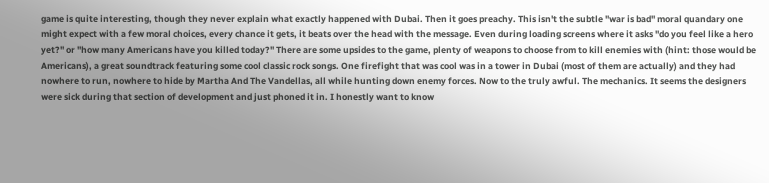game is quite interesting, though they never explain what exactly happened with Dubai. Then it goes preachy. This isn't the subtle "war is bad" moral quandary one might expect with a few moral choices, every chance it gets, it beats over the head with the message. Even during loading screens where it asks "do you feel like a hero yet?" or "how many Americans have you killed today?" There are some upsides to the game, plenty of weapons to choose from to kill enemies with (hint: those would be Americans), a great soundtrack featuring some cool classic rock songs. One firefight that was cool was in a tower in Dubai (most of them are actually) and they had nowhere to run, nowhere to hide by Martha And The Vandellas, all while hunting down enemy forces. Now to the truly awful. The mechanics. It seems the designers were sick during that section of development and just phoned it in. I honestly want to know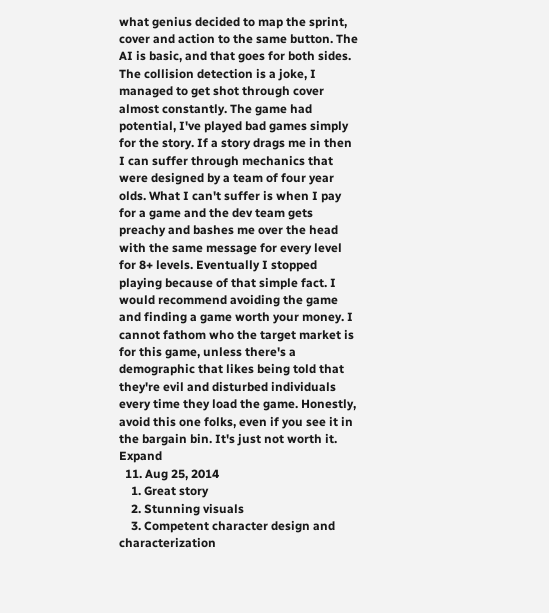what genius decided to map the sprint, cover and action to the same button. The AI is basic, and that goes for both sides. The collision detection is a joke, I managed to get shot through cover almost constantly. The game had potential, I've played bad games simply for the story. If a story drags me in then I can suffer through mechanics that were designed by a team of four year olds. What I can't suffer is when I pay for a game and the dev team gets preachy and bashes me over the head with the same message for every level for 8+ levels. Eventually I stopped playing because of that simple fact. I would recommend avoiding the game and finding a game worth your money. I cannot fathom who the target market is for this game, unless there's a demographic that likes being told that they're evil and disturbed individuals every time they load the game. Honestly, avoid this one folks, even if you see it in the bargain bin. It's just not worth it. Expand
  11. Aug 25, 2014
    1. Great story
    2. Stunning visuals
    3. Competent character design and characterization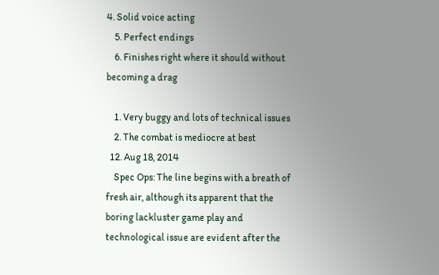4. Solid voice acting
    5. Perfect endings
    6. Finishes right where it should without becoming a drag

    1. Very buggy and lots of technical issues
    2. The combat is mediocre at best
  12. Aug 18, 2014
    Spec Ops: The line begins with a breath of fresh air, although its apparent that the boring lackluster game play and technological issue are evident after the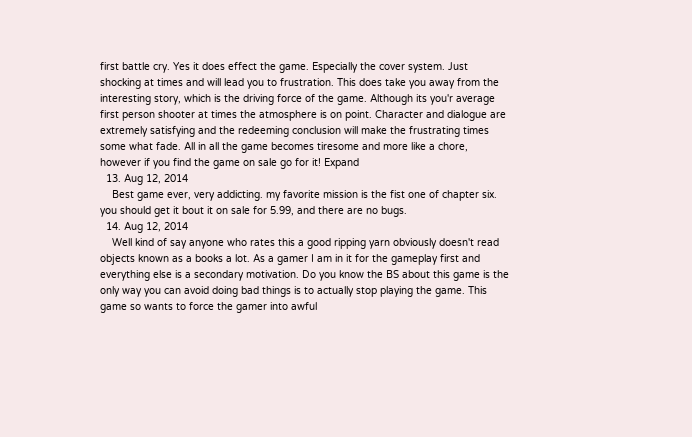first battle cry. Yes it does effect the game. Especially the cover system. Just shocking at times and will lead you to frustration. This does take you away from the interesting story, which is the driving force of the game. Although its you'r average first person shooter at times the atmosphere is on point. Character and dialogue are extremely satisfying and the redeeming conclusion will make the frustrating times some what fade. All in all the game becomes tiresome and more like a chore, however if you find the game on sale go for it! Expand
  13. Aug 12, 2014
    Best game ever, very addicting. my favorite mission is the fist one of chapter six. you should get it bout it on sale for 5.99, and there are no bugs.
  14. Aug 12, 2014
    Well kind of say anyone who rates this a good ripping yarn obviously doesn't read objects known as a books a lot. As a gamer I am in it for the gameplay first and everything else is a secondary motivation. Do you know the BS about this game is the only way you can avoid doing bad things is to actually stop playing the game. This game so wants to force the gamer into awful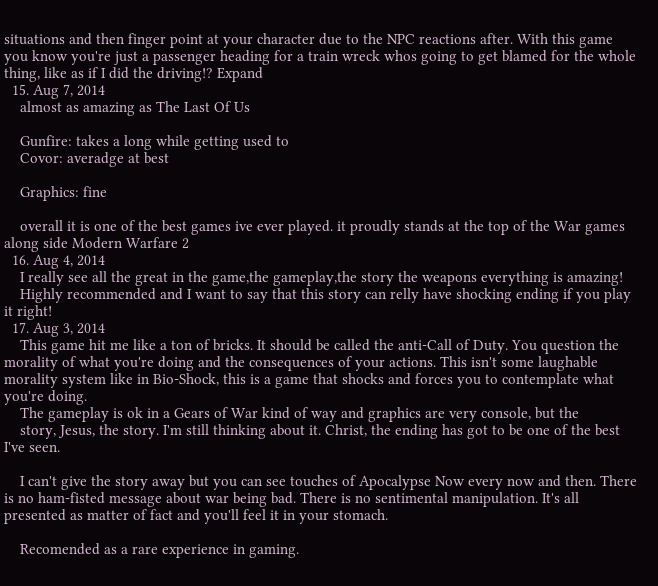situations and then finger point at your character due to the NPC reactions after. With this game you know you're just a passenger heading for a train wreck whos going to get blamed for the whole thing, like as if I did the driving!? Expand
  15. Aug 7, 2014
    almost as amazing as The Last Of Us

    Gunfire: takes a long while getting used to
    Covor: averadge at best

    Graphics: fine

    overall it is one of the best games ive ever played. it proudly stands at the top of the War games along side Modern Warfare 2
  16. Aug 4, 2014
    I really see all the great in the game,the gameplay,the story the weapons everything is amazing!
    Highly recommended and I want to say that this story can relly have shocking ending if you play it right!
  17. Aug 3, 2014
    This game hit me like a ton of bricks. It should be called the anti-Call of Duty. You question the morality of what you're doing and the consequences of your actions. This isn't some laughable morality system like in Bio-Shock, this is a game that shocks and forces you to contemplate what you're doing.
    The gameplay is ok in a Gears of War kind of way and graphics are very console, but the
    story, Jesus, the story. I'm still thinking about it. Christ, the ending has got to be one of the best I've seen.

    I can't give the story away but you can see touches of Apocalypse Now every now and then. There is no ham-fisted message about war being bad. There is no sentimental manipulation. It's all presented as matter of fact and you'll feel it in your stomach.

    Recomended as a rare experience in gaming.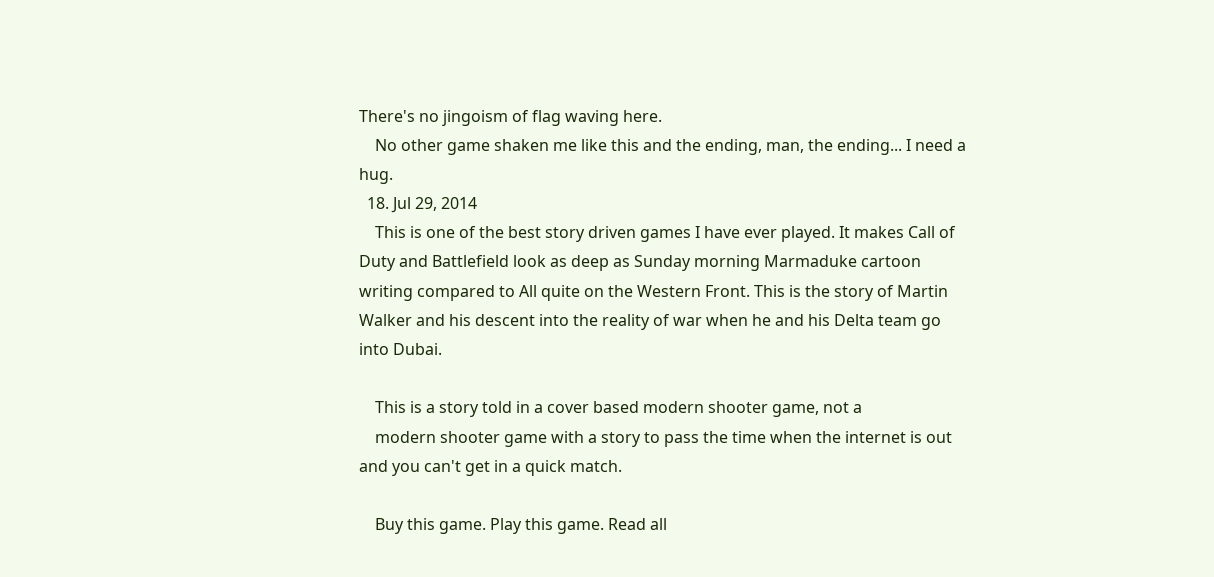There's no jingoism of flag waving here.
    No other game shaken me like this and the ending, man, the ending... I need a hug.
  18. Jul 29, 2014
    This is one of the best story driven games I have ever played. It makes Call of Duty and Battlefield look as deep as Sunday morning Marmaduke cartoon writing compared to All quite on the Western Front. This is the story of Martin Walker and his descent into the reality of war when he and his Delta team go into Dubai.

    This is a story told in a cover based modern shooter game, not a
    modern shooter game with a story to pass the time when the internet is out and you can't get in a quick match.

    Buy this game. Play this game. Read all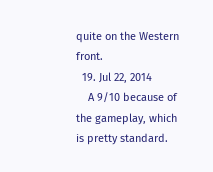quite on the Western front.
  19. Jul 22, 2014
    A 9/10 because of the gameplay, which is pretty standard.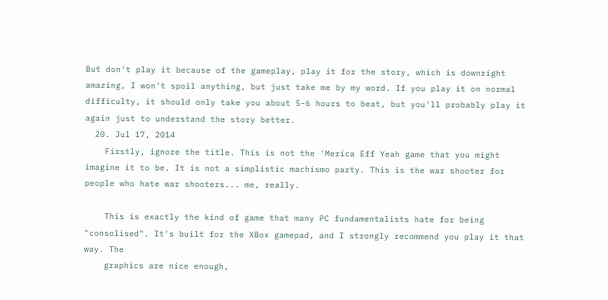But don't play it because of the gameplay, play it for the story, which is downright amazing, I won't spoil anything, but just take me by my word. If you play it on normal difficulty, it should only take you about 5-6 hours to beat, but you'll probably play it again just to understand the story better.
  20. Jul 17, 2014
    Firstly, ignore the title. This is not the 'Merica Eff Yeah game that you might imagine it to be. It is not a simplistic machismo party. This is the war shooter for people who hate war shooters... me, really.

    This is exactly the kind of game that many PC fundamentalists hate for being "consolised". It's built for the XBox gamepad, and I strongly recommend you play it that way. The
    graphics are nice enough,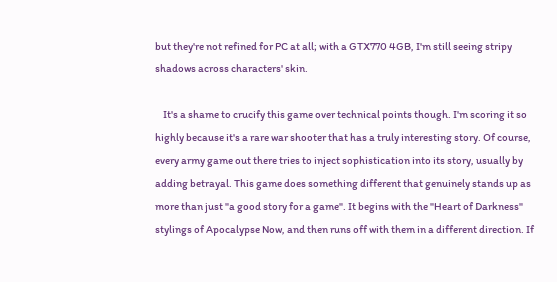but they're not refined for PC at all; with a GTX770 4GB, I'm still seeing stripy shadows across characters' skin.

    It's a shame to crucify this game over technical points though. I'm scoring it so highly because it's a rare war shooter that has a truly interesting story. Of course, every army game out there tries to inject sophistication into its story, usually by adding betrayal. This game does something different that genuinely stands up as more than just "a good story for a game". It begins with the "Heart of Darkness" stylings of Apocalypse Now, and then runs off with them in a different direction. If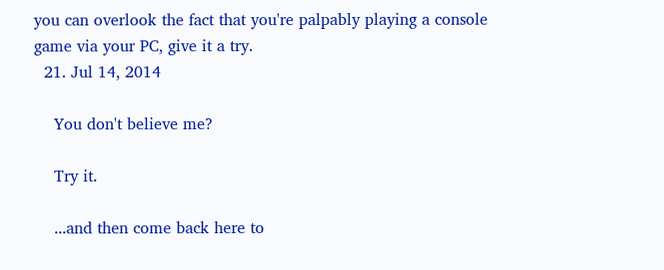you can overlook the fact that you're palpably playing a console game via your PC, give it a try.
  21. Jul 14, 2014

    You don't believe me?

    Try it.

    ...and then come back here to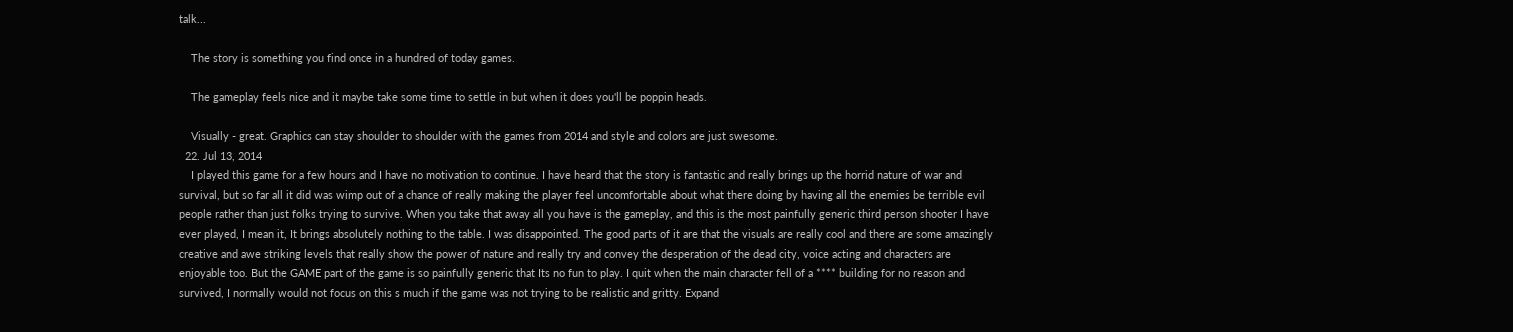talk...

    The story is something you find once in a hundred of today games.

    The gameplay feels nice and it maybe take some time to settle in but when it does you'll be poppin heads.

    Visually - great. Graphics can stay shoulder to shoulder with the games from 2014 and style and colors are just swesome.
  22. Jul 13, 2014
    I played this game for a few hours and I have no motivation to continue. I have heard that the story is fantastic and really brings up the horrid nature of war and survival, but so far all it did was wimp out of a chance of really making the player feel uncomfortable about what there doing by having all the enemies be terrible evil people rather than just folks trying to survive. When you take that away all you have is the gameplay, and this is the most painfully generic third person shooter I have ever played, I mean it, It brings absolutely nothing to the table. I was disappointed. The good parts of it are that the visuals are really cool and there are some amazingly creative and awe striking levels that really show the power of nature and really try and convey the desperation of the dead city, voice acting and characters are enjoyable too. But the GAME part of the game is so painfully generic that Its no fun to play. I quit when the main character fell of a **** building for no reason and survived, I normally would not focus on this s much if the game was not trying to be realistic and gritty. Expand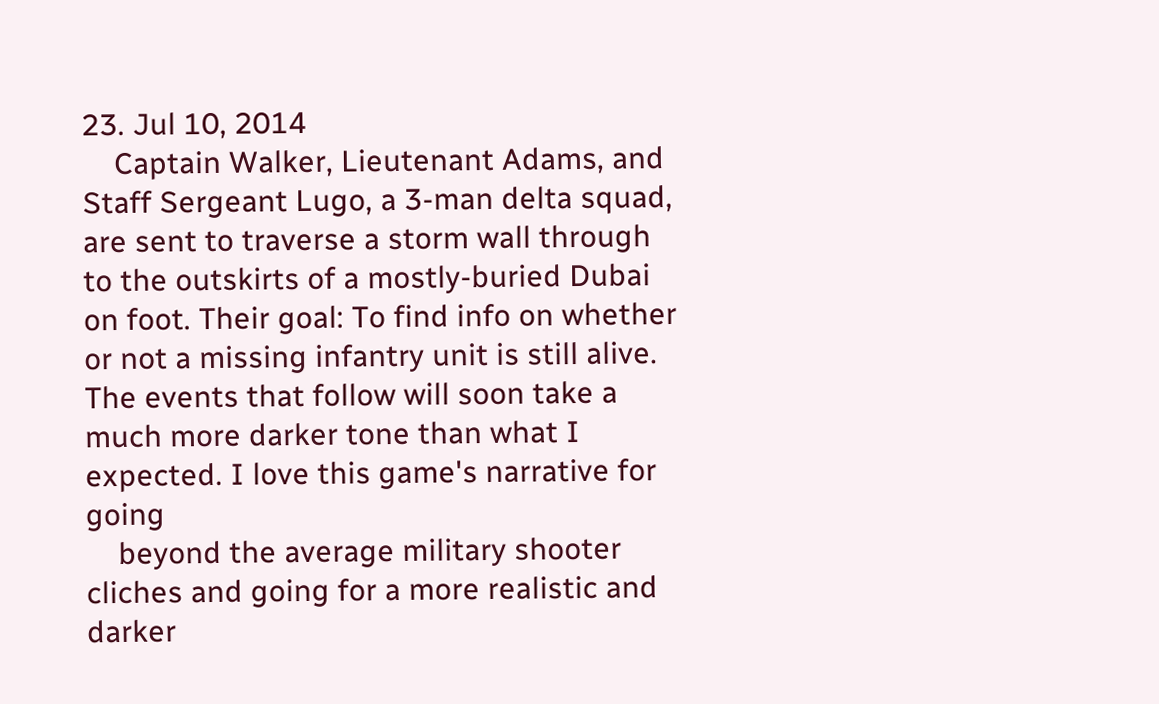23. Jul 10, 2014
    Captain Walker, Lieutenant Adams, and Staff Sergeant Lugo, a 3-man delta squad, are sent to traverse a storm wall through to the outskirts of a mostly-buried Dubai on foot. Their goal: To find info on whether or not a missing infantry unit is still alive. The events that follow will soon take a much more darker tone than what I expected. I love this game's narrative for going
    beyond the average military shooter cliches and going for a more realistic and darker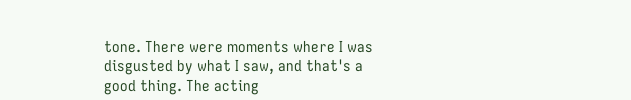tone. There were moments where I was disgusted by what I saw, and that's a good thing. The acting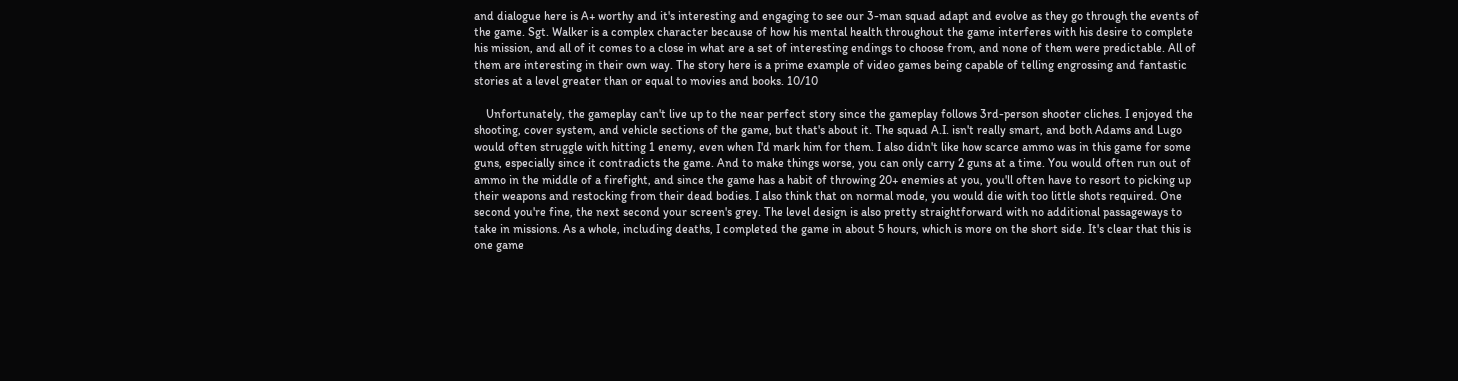and dialogue here is A+ worthy and it's interesting and engaging to see our 3-man squad adapt and evolve as they go through the events of the game. Sgt. Walker is a complex character because of how his mental health throughout the game interferes with his desire to complete his mission, and all of it comes to a close in what are a set of interesting endings to choose from, and none of them were predictable. All of them are interesting in their own way. The story here is a prime example of video games being capable of telling engrossing and fantastic stories at a level greater than or equal to movies and books. 10/10

    Unfortunately, the gameplay can't live up to the near perfect story since the gameplay follows 3rd-person shooter cliches. I enjoyed the shooting, cover system, and vehicle sections of the game, but that's about it. The squad A.I. isn't really smart, and both Adams and Lugo would often struggle with hitting 1 enemy, even when I'd mark him for them. I also didn't like how scarce ammo was in this game for some guns, especially since it contradicts the game. And to make things worse, you can only carry 2 guns at a time. You would often run out of ammo in the middle of a firefight, and since the game has a habit of throwing 20+ enemies at you, you'll often have to resort to picking up their weapons and restocking from their dead bodies. I also think that on normal mode, you would die with too little shots required. One second you're fine, the next second your screen's grey. The level design is also pretty straightforward with no additional passageways to take in missions. As a whole, including deaths, I completed the game in about 5 hours, which is more on the short side. It's clear that this is one game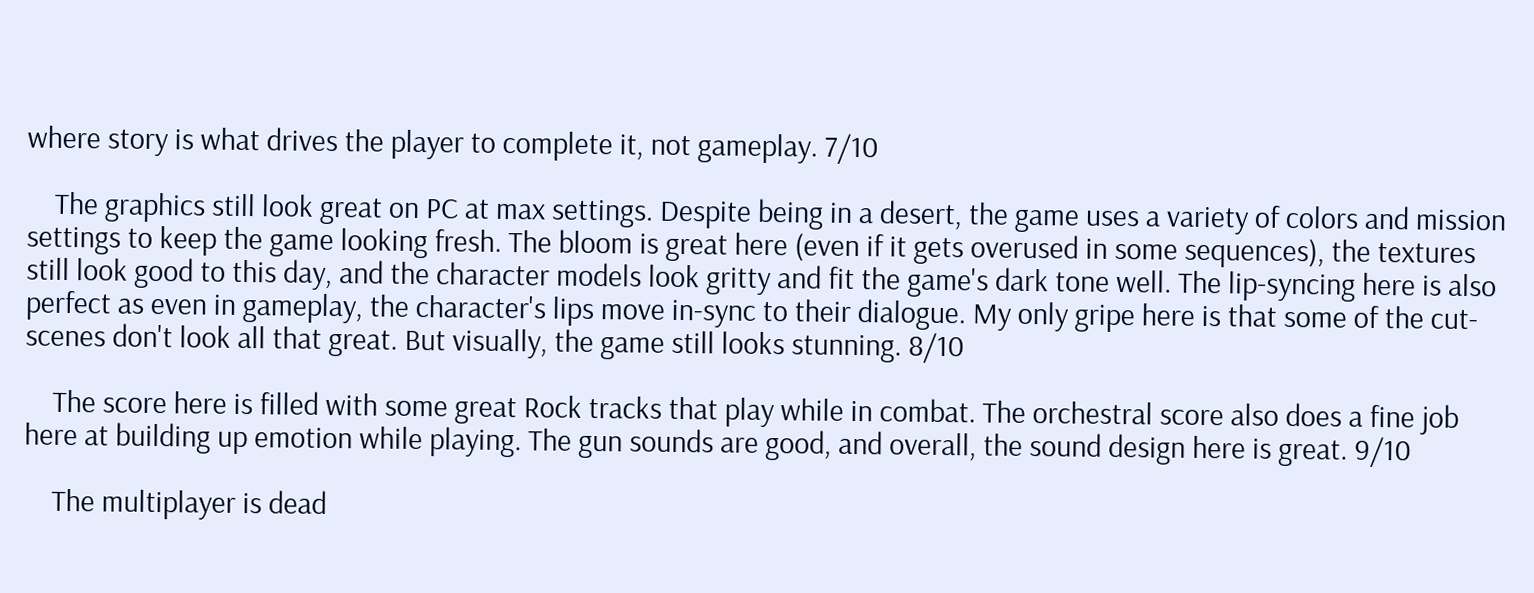where story is what drives the player to complete it, not gameplay. 7/10

    The graphics still look great on PC at max settings. Despite being in a desert, the game uses a variety of colors and mission settings to keep the game looking fresh. The bloom is great here (even if it gets overused in some sequences), the textures still look good to this day, and the character models look gritty and fit the game's dark tone well. The lip-syncing here is also perfect as even in gameplay, the character's lips move in-sync to their dialogue. My only gripe here is that some of the cut-scenes don't look all that great. But visually, the game still looks stunning. 8/10

    The score here is filled with some great Rock tracks that play while in combat. The orchestral score also does a fine job here at building up emotion while playing. The gun sounds are good, and overall, the sound design here is great. 9/10

    The multiplayer is dead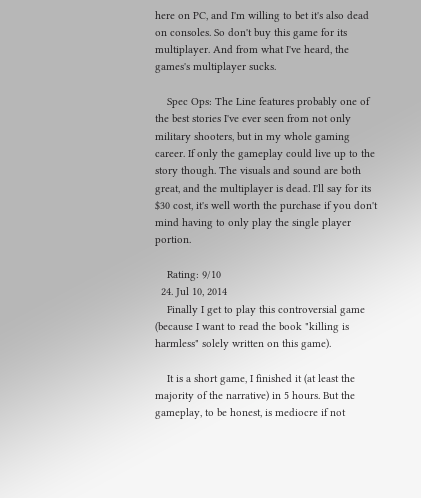here on PC, and I'm willing to bet it's also dead on consoles. So don't buy this game for its multiplayer. And from what I've heard, the games's multiplayer sucks.

    Spec Ops: The Line features probably one of the best stories I've ever seen from not only military shooters, but in my whole gaming career. If only the gameplay could live up to the story though. The visuals and sound are both great, and the multiplayer is dead. I'll say for its $30 cost, it's well worth the purchase if you don't mind having to only play the single player portion.

    Rating: 9/10
  24. Jul 10, 2014
    Finally I get to play this controversial game (because I want to read the book "killing is harmless" solely written on this game).

    It is a short game, I finished it (at least the majority of the narrative) in 5 hours. But the gameplay, to be honest, is mediocre if not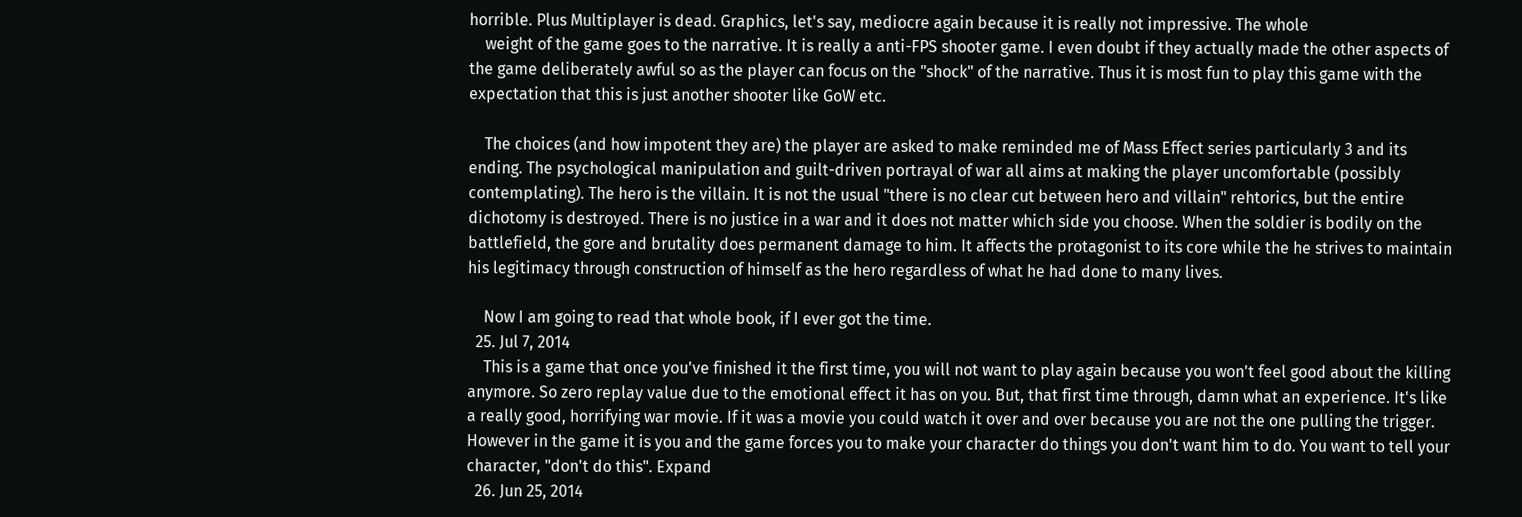horrible. Plus Multiplayer is dead. Graphics, let's say, mediocre again because it is really not impressive. The whole
    weight of the game goes to the narrative. It is really a anti-FPS shooter game. I even doubt if they actually made the other aspects of the game deliberately awful so as the player can focus on the "shock" of the narrative. Thus it is most fun to play this game with the expectation that this is just another shooter like GoW etc.

    The choices (and how impotent they are) the player are asked to make reminded me of Mass Effect series particularly 3 and its ending. The psychological manipulation and guilt-driven portrayal of war all aims at making the player uncomfortable (possibly contemplating). The hero is the villain. It is not the usual "there is no clear cut between hero and villain" rehtorics, but the entire dichotomy is destroyed. There is no justice in a war and it does not matter which side you choose. When the soldier is bodily on the battlefield, the gore and brutality does permanent damage to him. It affects the protagonist to its core while the he strives to maintain his legitimacy through construction of himself as the hero regardless of what he had done to many lives.

    Now I am going to read that whole book, if I ever got the time.
  25. Jul 7, 2014
    This is a game that once you've finished it the first time, you will not want to play again because you won't feel good about the killing anymore. So zero replay value due to the emotional effect it has on you. But, that first time through, damn what an experience. It's like a really good, horrifying war movie. If it was a movie you could watch it over and over because you are not the one pulling the trigger. However in the game it is you and the game forces you to make your character do things you don't want him to do. You want to tell your character, "don't do this". Expand
  26. Jun 25, 2014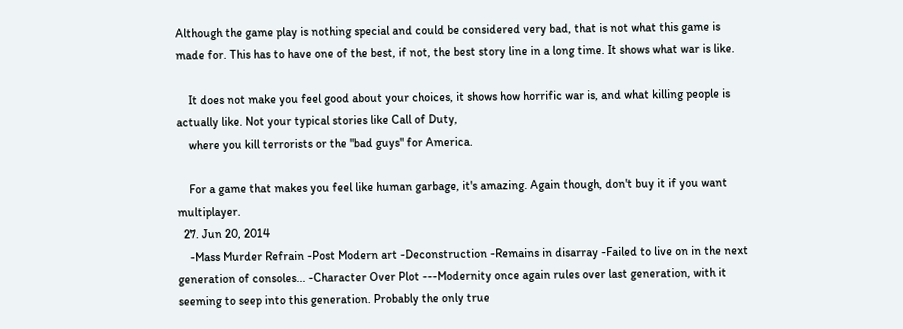Although the game play is nothing special and could be considered very bad, that is not what this game is made for. This has to have one of the best, if not, the best story line in a long time. It shows what war is like.

    It does not make you feel good about your choices, it shows how horrific war is, and what killing people is actually like. Not your typical stories like Call of Duty,
    where you kill terrorists or the "bad guys" for America.

    For a game that makes you feel like human garbage, it's amazing. Again though, don't buy it if you want multiplayer.
  27. Jun 20, 2014
    -Mass Murder Refrain -Post Modern art -Deconstruction -Remains in disarray -Failed to live on in the next generation of consoles... -Character Over Plot ---Modernity once again rules over last generation, with it seeming to seep into this generation. Probably the only true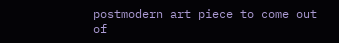postmodern art piece to come out of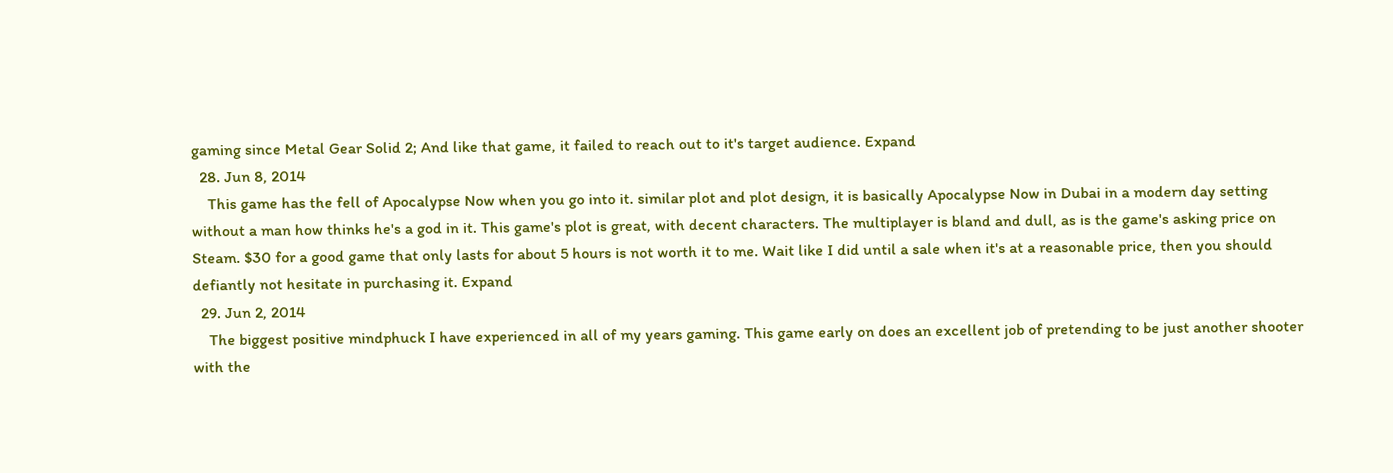gaming since Metal Gear Solid 2; And like that game, it failed to reach out to it's target audience. Expand
  28. Jun 8, 2014
    This game has the fell of Apocalypse Now when you go into it. similar plot and plot design, it is basically Apocalypse Now in Dubai in a modern day setting without a man how thinks he's a god in it. This game's plot is great, with decent characters. The multiplayer is bland and dull, as is the game's asking price on Steam. $30 for a good game that only lasts for about 5 hours is not worth it to me. Wait like I did until a sale when it's at a reasonable price, then you should defiantly not hesitate in purchasing it. Expand
  29. Jun 2, 2014
    The biggest positive mindphuck I have experienced in all of my years gaming. This game early on does an excellent job of pretending to be just another shooter with the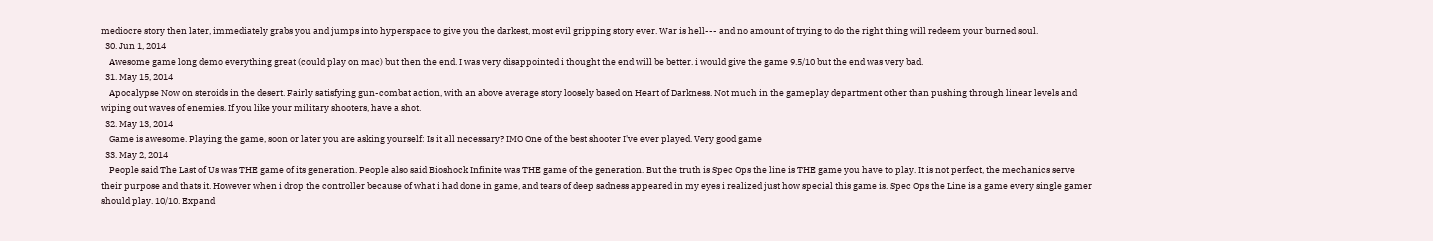mediocre story then later, immediately grabs you and jumps into hyperspace to give you the darkest, most evil gripping story ever. War is hell--- and no amount of trying to do the right thing will redeem your burned soul.
  30. Jun 1, 2014
    Awesome game long demo everything great (could play on mac) but then the end. I was very disappointed i thought the end will be better. i would give the game 9.5/10 but the end was very bad.
  31. May 15, 2014
    Apocalypse Now on steroids in the desert. Fairly satisfying gun-combat action, with an above average story loosely based on Heart of Darkness. Not much in the gameplay department other than pushing through linear levels and wiping out waves of enemies. If you like your military shooters, have a shot.
  32. May 13, 2014
    Game is awesome. Playing the game, soon or later you are asking yourself: Is it all necessary? IMO One of the best shooter I've ever played. Very good game
  33. May 2, 2014
    People said The Last of Us was THE game of its generation. People also said Bioshock Infinite was THE game of the generation. But the truth is Spec Ops the line is THE game you have to play. It is not perfect, the mechanics serve their purpose and thats it. However when i drop the controller because of what i had done in game, and tears of deep sadness appeared in my eyes i realized just how special this game is. Spec Ops the Line is a game every single gamer should play. 10/10. Expand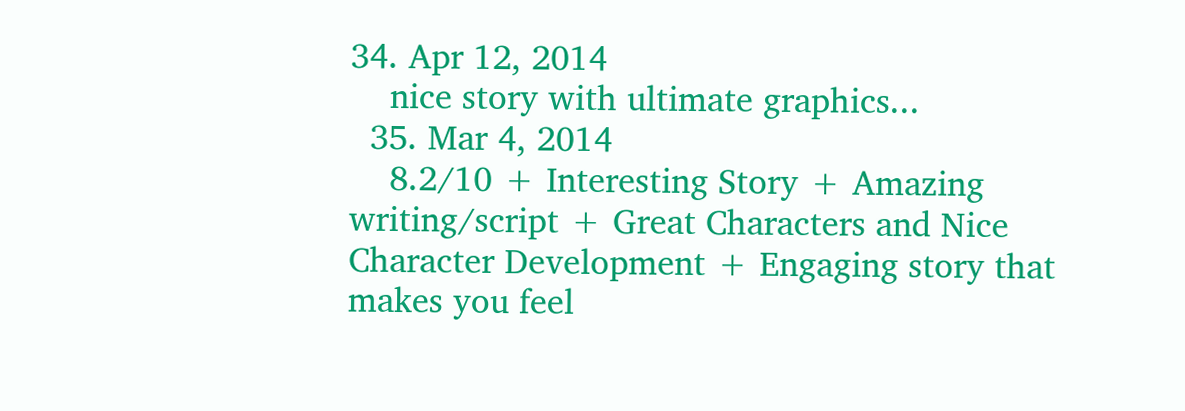34. Apr 12, 2014
    nice story with ultimate graphics...
  35. Mar 4, 2014
    8.2/10 + Interesting Story + Amazing writing/script + Great Characters and Nice Character Development + Engaging story that makes you feel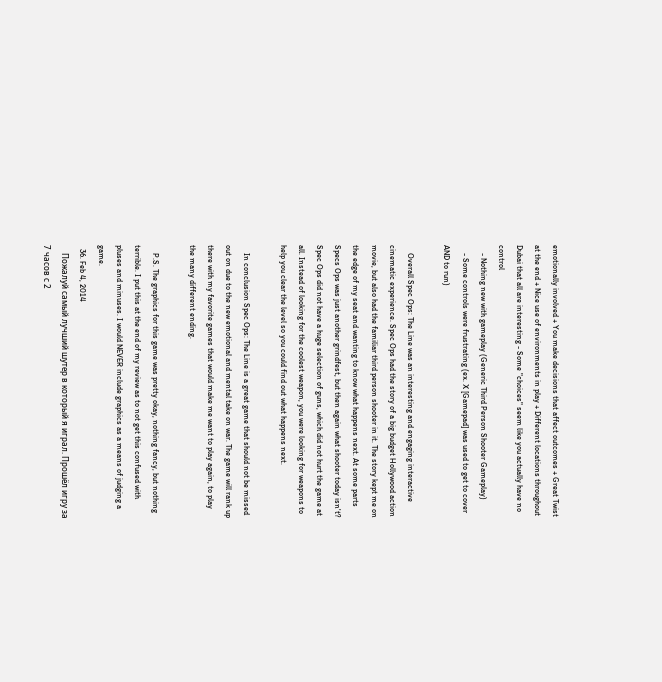emotionally involved + You make decisions that affect outcomes + Great Twist at the end + Nice use of environments in play + Different locations throughout Dubai that all are interesting - Some "choices" seem like you actually have no control
    - Nothing new with gameplay (Generic Third Person Shooter Gameplay)
    - Some controls were frustrating (ex. X [Gamepad] was used to get to cover AND to run)

    Overall Spec Ops: The Line was an interesting and engaging interactive cinematic experience. Spec Ops had the story of a big budget Hollywood action movie, but also had the familiar third person shooter in it. The story kept me on the edge of my seat and wanting to know what happens next. At some parts Specs Ops was just another grindfest, but then again what shooter today isn't? Spec Ops did not have a huge selection of guns, which did not hurt the game at all. Instead of looking for the coolest weapon, you were looking for weapons to help you clear the level so you could find out what happens next.

    In conclusion Spec Ops: The Line is a great game that should not be missed out on due to the new emotional and mental take on war. The game will rank up there with my favorite games that would make me want to play again, to play the many different ending.

    P.S. The graphics for this game was pretty okay, nothing fancy, but nothing terrible. I put this at the end of my review as to not get this confused with pluses and minuses. I would NEVER include graphics as a means of judging a game.
  36. Feb 4, 2014
    Пожалуй самый лучший шутер в который я играл. Прошёл игру за 7 часов с 2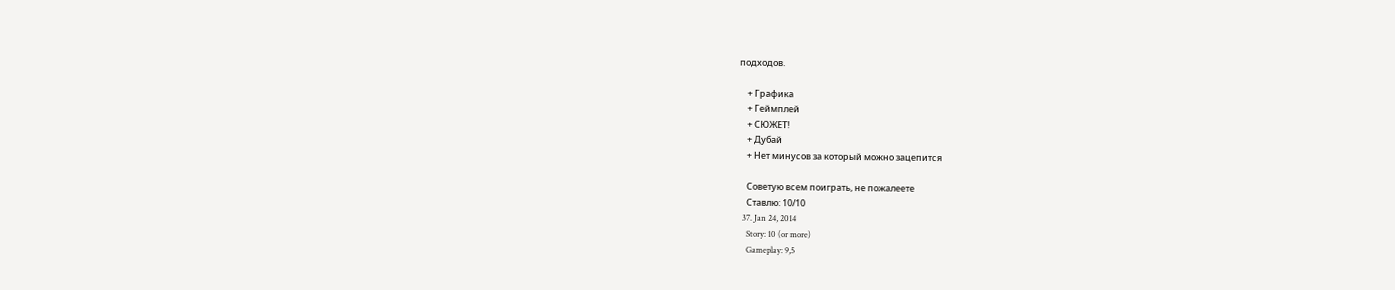подходов.

    + Графика
    + Геймплей
    + СЮЖЕТ!
    + Дубай
    + Нет минусов за который можно зацепится

    Советую всем поиграть, не пожалеете
    Ставлю: 10/10
  37. Jan 24, 2014
    Story: 10 (or more)
    Gameplay: 9,5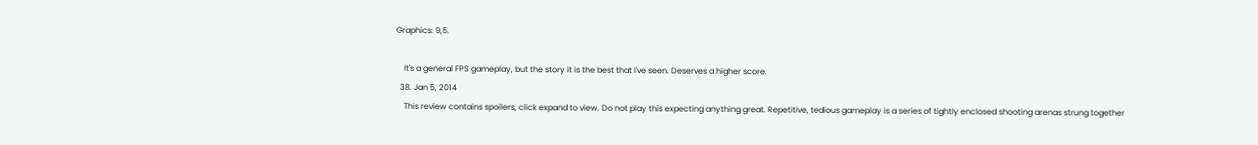Graphics: 9,5.

    It's a general FPS gameplay, but the story it is the best that I've seen. Deserves a higher score.
  38. Jan 5, 2014
    This review contains spoilers, click expand to view. Do not play this expecting anything great. Repetitive, tedious gameplay is a series of tightly enclosed shooting arenas strung together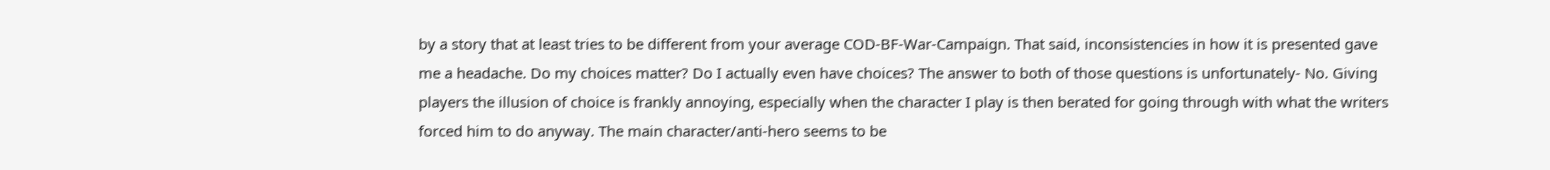by a story that at least tries to be different from your average COD-BF-War-Campaign. That said, inconsistencies in how it is presented gave me a headache. Do my choices matter? Do I actually even have choices? The answer to both of those questions is unfortunately- No. Giving players the illusion of choice is frankly annoying, especially when the character I play is then berated for going through with what the writers forced him to do anyway. The main character/anti-hero seems to be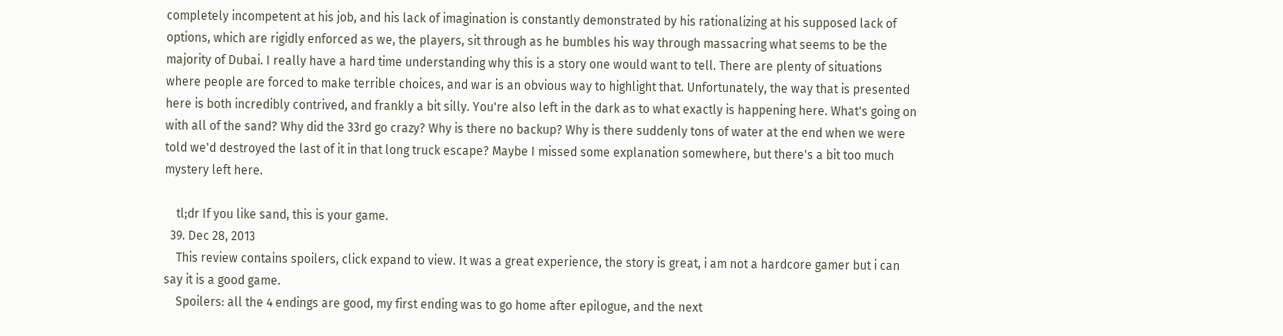completely incompetent at his job, and his lack of imagination is constantly demonstrated by his rationalizing at his supposed lack of options, which are rigidly enforced as we, the players, sit through as he bumbles his way through massacring what seems to be the majority of Dubai. I really have a hard time understanding why this is a story one would want to tell. There are plenty of situations where people are forced to make terrible choices, and war is an obvious way to highlight that. Unfortunately, the way that is presented here is both incredibly contrived, and frankly a bit silly. You're also left in the dark as to what exactly is happening here. What's going on with all of the sand? Why did the 33rd go crazy? Why is there no backup? Why is there suddenly tons of water at the end when we were told we'd destroyed the last of it in that long truck escape? Maybe I missed some explanation somewhere, but there's a bit too much mystery left here.

    tl;dr If you like sand, this is your game.
  39. Dec 28, 2013
    This review contains spoilers, click expand to view. It was a great experience, the story is great, i am not a hardcore gamer but i can say it is a good game.
    Spoilers: all the 4 endings are good, my first ending was to go home after epilogue, and the next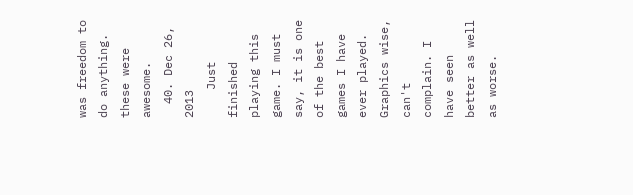was freedom to do anything. these were awesome.
  40. Dec 26, 2013
    Just finished playing this game. I must say, it is one of the best games I have ever played. Graphics wise, can't complain. I have seen better as well as worse.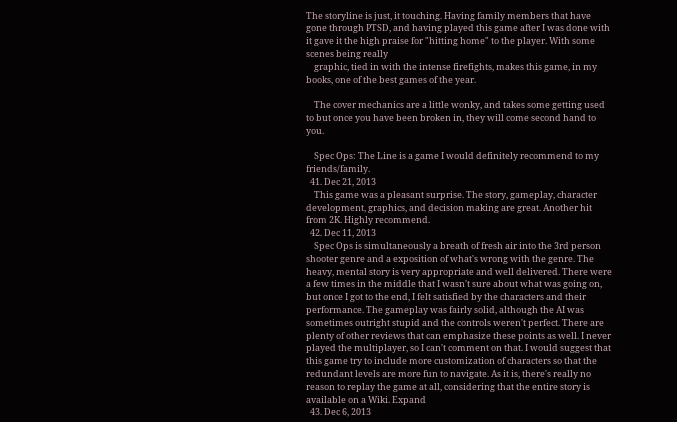The storyline is just, it touching. Having family members that have gone through PTSD, and having played this game after I was done with it gave it the high praise for "hitting home" to the player. With some scenes being really
    graphic, tied in with the intense firefights, makes this game, in my books, one of the best games of the year.

    The cover mechanics are a little wonky, and takes some getting used to but once you have been broken in, they will come second hand to you.

    Spec Ops: The Line is a game I would definitely recommend to my friends/family.
  41. Dec 21, 2013
    This game was a pleasant surprise. The story, gameplay, character development, graphics, and decision making are great. Another hit from 2K. Highly recommend.
  42. Dec 11, 2013
    Spec Ops is simultaneously a breath of fresh air into the 3rd person shooter genre and a exposition of what's wrong with the genre. The heavy, mental story is very appropriate and well delivered. There were a few times in the middle that I wasn't sure about what was going on, but once I got to the end, I felt satisfied by the characters and their performance. The gameplay was fairly solid, although the AI was sometimes outright stupid and the controls weren't perfect. There are plenty of other reviews that can emphasize these points as well. I never played the multiplayer, so I can't comment on that. I would suggest that this game try to include more customization of characters so that the redundant levels are more fun to navigate. As it is, there's really no reason to replay the game at all, considering that the entire story is available on a Wiki. Expand
  43. Dec 6, 2013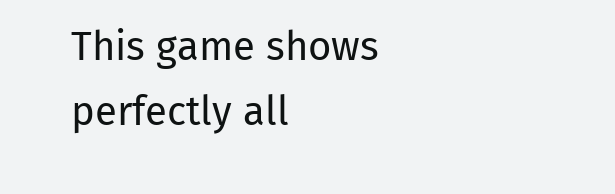This game shows perfectly all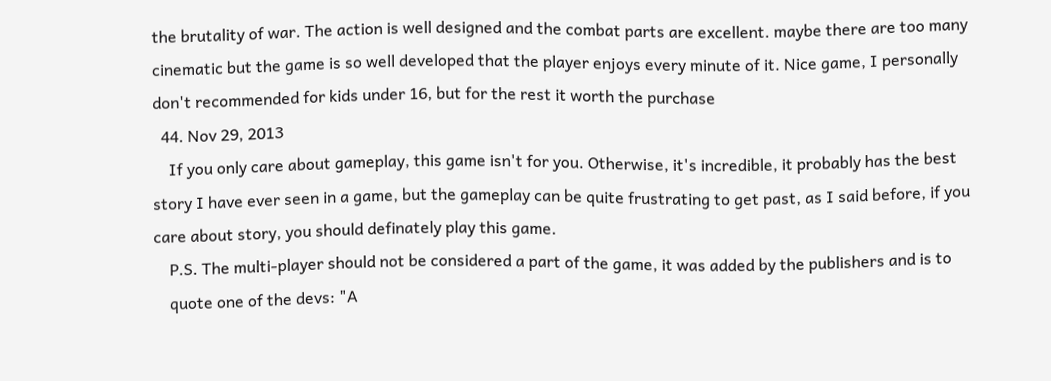the brutality of war. The action is well designed and the combat parts are excellent. maybe there are too many cinematic but the game is so well developed that the player enjoys every minute of it. Nice game, I personally don't recommended for kids under 16, but for the rest it worth the purchase
  44. Nov 29, 2013
    If you only care about gameplay, this game isn't for you. Otherwise, it's incredible, it probably has the best story I have ever seen in a game, but the gameplay can be quite frustrating to get past, as I said before, if you care about story, you should definately play this game.
    P.S. The multi-player should not be considered a part of the game, it was added by the publishers and is to
    quote one of the devs: "A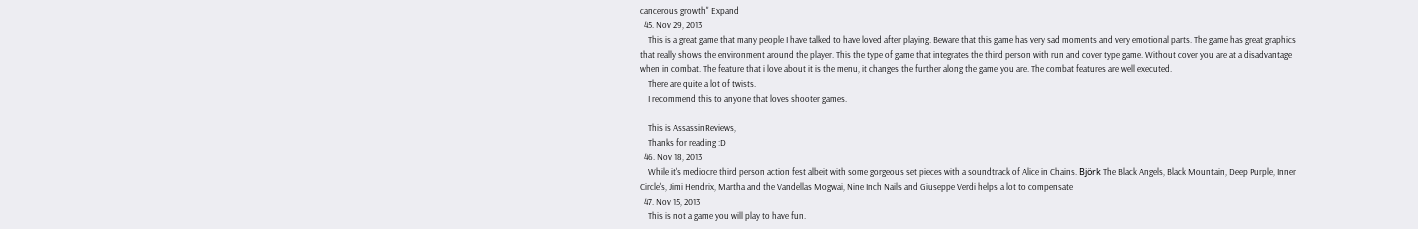cancerous growth" Expand
  45. Nov 29, 2013
    This is a great game that many people I have talked to have loved after playing. Beware that this game has very sad moments and very emotional parts. The game has great graphics that really shows the environment around the player. This the type of game that integrates the third person with run and cover type game. Without cover you are at a disadvantage when in combat. The feature that i love about it is the menu, it changes the further along the game you are. The combat features are well executed.
    There are quite a lot of twists.
    I recommend this to anyone that loves shooter games.

    This is AssassinReviews,
    Thanks for reading :D
  46. Nov 18, 2013
    While it's mediocre third person action fest albeit with some gorgeous set pieces with a soundtrack of Alice in Chains. Björk The Black Angels, Black Mountain, Deep Purple, Inner Circle's, Jimi Hendrix, Martha and the Vandellas Mogwai, Nine Inch Nails and Giuseppe Verdi helps a lot to compensate
  47. Nov 15, 2013
    This is not a game you will play to have fun.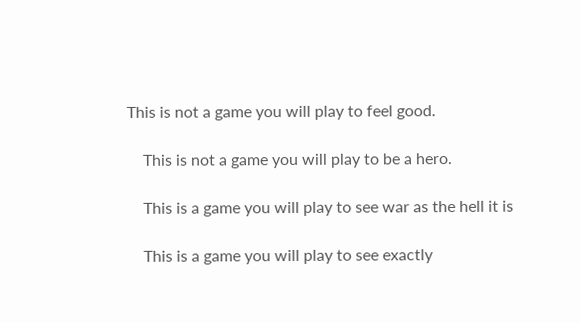This is not a game you will play to feel good.

    This is not a game you will play to be a hero.

    This is a game you will play to see war as the hell it is

    This is a game you will play to see exactly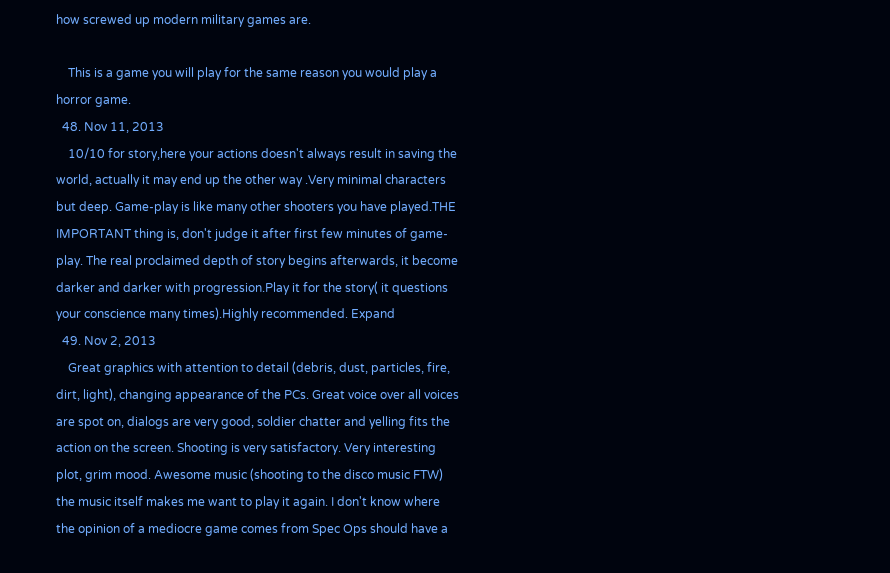how screwed up modern military games are.

    This is a game you will play for the same reason you would play a horror game.
  48. Nov 11, 2013
    10/10 for story,here your actions doesn't always result in saving the world, actually it may end up the other way .Very minimal characters but deep. Game-play is like many other shooters you have played.THE IMPORTANT thing is, don't judge it after first few minutes of game-play. The real proclaimed depth of story begins afterwards, it become darker and darker with progression.Play it for the story( it questions your conscience many times).Highly recommended. Expand
  49. Nov 2, 2013
    Great graphics with attention to detail (debris, dust, particles, fire, dirt, light), changing appearance of the PCs. Great voice over all voices are spot on, dialogs are very good, soldier chatter and yelling fits the action on the screen. Shooting is very satisfactory. Very interesting plot, grim mood. Awesome music (shooting to the disco music FTW) the music itself makes me want to play it again. I don't know where the opinion of a mediocre game comes from Spec Ops should have a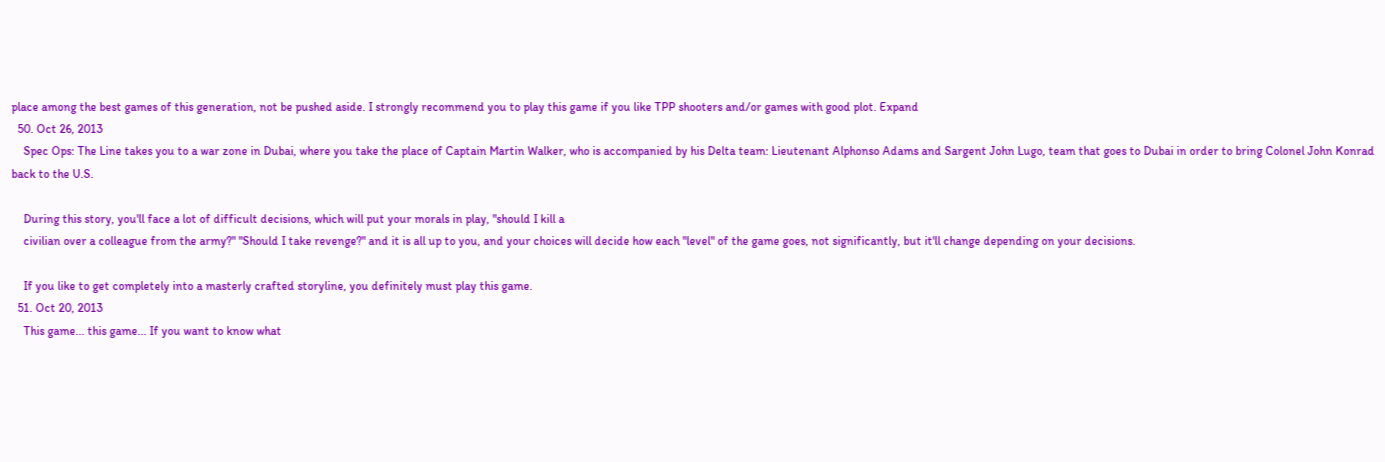place among the best games of this generation, not be pushed aside. I strongly recommend you to play this game if you like TPP shooters and/or games with good plot. Expand
  50. Oct 26, 2013
    Spec Ops: The Line takes you to a war zone in Dubai, where you take the place of Captain Martin Walker, who is accompanied by his Delta team: Lieutenant Alphonso Adams and Sargent John Lugo, team that goes to Dubai in order to bring Colonel John Konrad back to the U.S.

    During this story, you'll face a lot of difficult decisions, which will put your morals in play, "should I kill a
    civilian over a colleague from the army?" "Should I take revenge?" and it is all up to you, and your choices will decide how each "level" of the game goes, not significantly, but it'll change depending on your decisions.

    If you like to get completely into a masterly crafted storyline, you definitely must play this game.
  51. Oct 20, 2013
    This game... this game... If you want to know what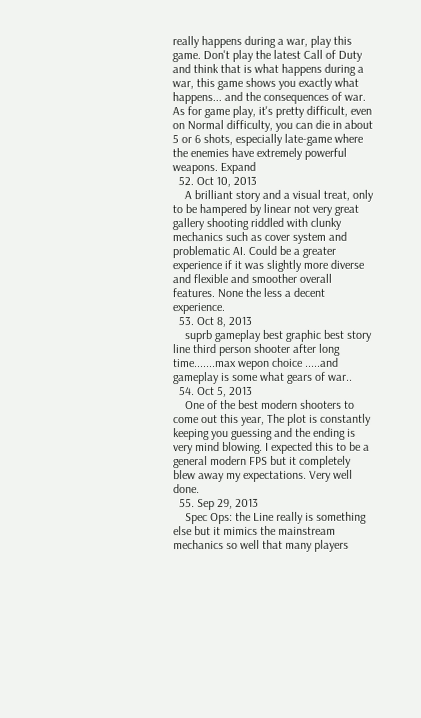really happens during a war, play this game. Don't play the latest Call of Duty and think that is what happens during a war, this game shows you exactly what happens... and the consequences of war. As for game play, it's pretty difficult, even on Normal difficulty, you can die in about 5 or 6 shots, especially late-game where the enemies have extremely powerful weapons. Expand
  52. Oct 10, 2013
    A brilliant story and a visual treat, only to be hampered by linear not very great gallery shooting riddled with clunky mechanics such as cover system and problematic AI. Could be a greater experience if it was slightly more diverse and flexible and smoother overall features. None the less a decent experience.
  53. Oct 8, 2013
    suprb gameplay best graphic best story line third person shooter after long time.......max wepon choice .....and gameplay is some what gears of war..
  54. Oct 5, 2013
    One of the best modern shooters to come out this year, The plot is constantly keeping you guessing and the ending is very mind blowing. I expected this to be a general modern FPS but it completely blew away my expectations. Very well done.
  55. Sep 29, 2013
    Spec Ops: the Line really is something else but it mimics the mainstream mechanics so well that many players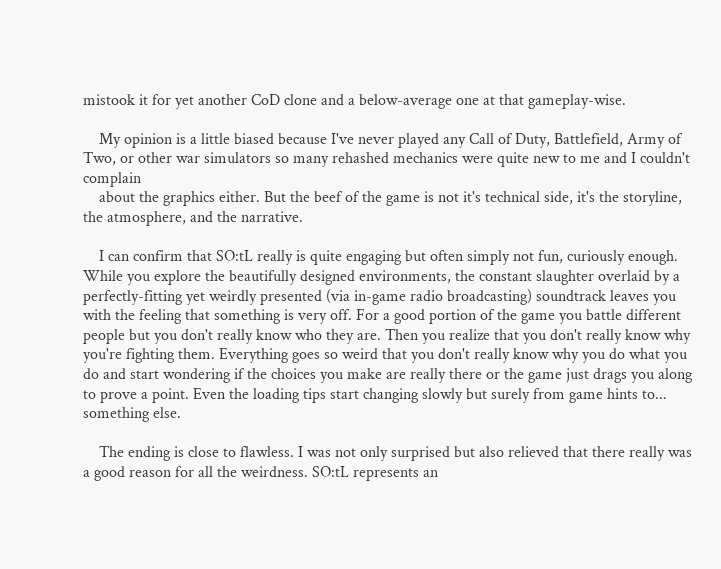mistook it for yet another CoD clone and a below-average one at that gameplay-wise.

    My opinion is a little biased because I've never played any Call of Duty, Battlefield, Army of Two, or other war simulators so many rehashed mechanics were quite new to me and I couldn't complain
    about the graphics either. But the beef of the game is not it's technical side, it's the storyline, the atmosphere, and the narrative.

    I can confirm that SO:tL really is quite engaging but often simply not fun, curiously enough. While you explore the beautifully designed environments, the constant slaughter overlaid by a perfectly-fitting yet weirdly presented (via in-game radio broadcasting) soundtrack leaves you with the feeling that something is very off. For a good portion of the game you battle different people but you don't really know who they are. Then you realize that you don't really know why you're fighting them. Everything goes so weird that you don't really know why you do what you do and start wondering if the choices you make are really there or the game just drags you along to prove a point. Even the loading tips start changing slowly but surely from game hints to... something else.

    The ending is close to flawless. I was not only surprised but also relieved that there really was a good reason for all the weirdness. SO:tL represents an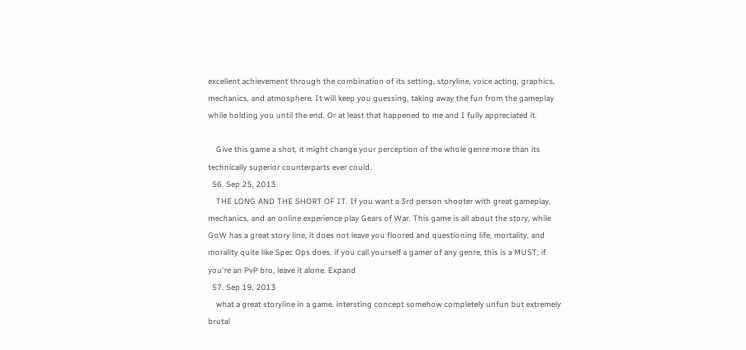excellent achievement through the combination of its setting, storyline, voice acting, graphics, mechanics, and atmosphere. It will keep you guessing, taking away the fun from the gameplay while holding you until the end. Or at least that happened to me and I fully appreciated it.

    Give this game a shot, it might change your perception of the whole genre more than its technically superior counterparts ever could.
  56. Sep 25, 2013
    THE LONG AND THE SHORT OF IT. If you want a 3rd person shooter with great gameplay, mechanics, and an online experience play Gears of War. This game is all about the story, while GoW has a great story line, it does not leave you floored and questioning life, mortality, and morality quite like Spec Ops does. if you call yourself a gamer of any genre, this is a MUST; if you're an PvP bro, leave it alone. Expand
  57. Sep 19, 2013
    what a great storyline in a game. intersting concept somehow completely unfun but extremely brutal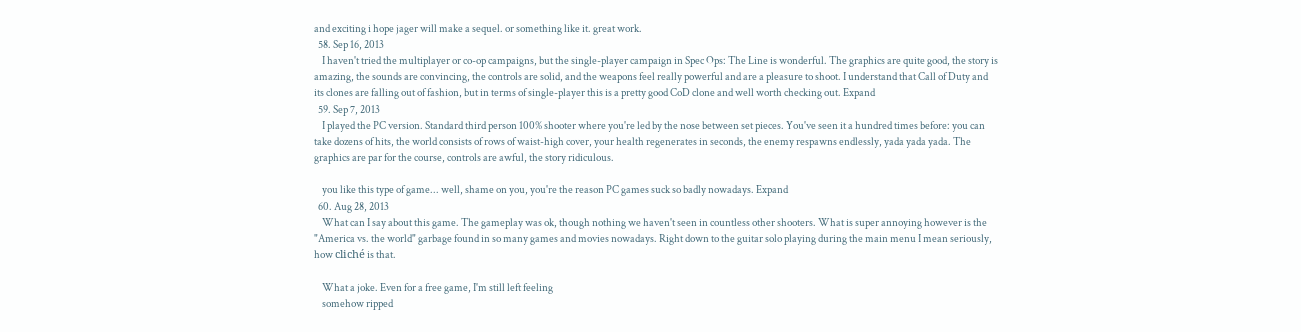and exciting i hope jager will make a sequel. or something like it. great work.
  58. Sep 16, 2013
    I haven't tried the multiplayer or co-op campaigns, but the single-player campaign in Spec Ops: The Line is wonderful. The graphics are quite good, the story is amazing, the sounds are convincing, the controls are solid, and the weapons feel really powerful and are a pleasure to shoot. I understand that Call of Duty and its clones are falling out of fashion, but in terms of single-player this is a pretty good CoD clone and well worth checking out. Expand
  59. Sep 7, 2013
    I played the PC version. Standard third person 100% shooter where you're led by the nose between set pieces. You've seen it a hundred times before: you can take dozens of hits, the world consists of rows of waist-high cover, your health regenerates in seconds, the enemy respawns endlessly, yada yada yada. The graphics are par for the course, controls are awful, the story ridiculous.

    you like this type of game... well, shame on you, you're the reason PC games suck so badly nowadays. Expand
  60. Aug 28, 2013
    What can I say about this game. The gameplay was ok, though nothing we haven't seen in countless other shooters. What is super annoying however is the "America vs. the world" garbage found in so many games and movies nowadays. Right down to the guitar solo playing during the main menu I mean seriously, how cliché is that.

    What a joke. Even for a free game, I'm still left feeling
    somehow ripped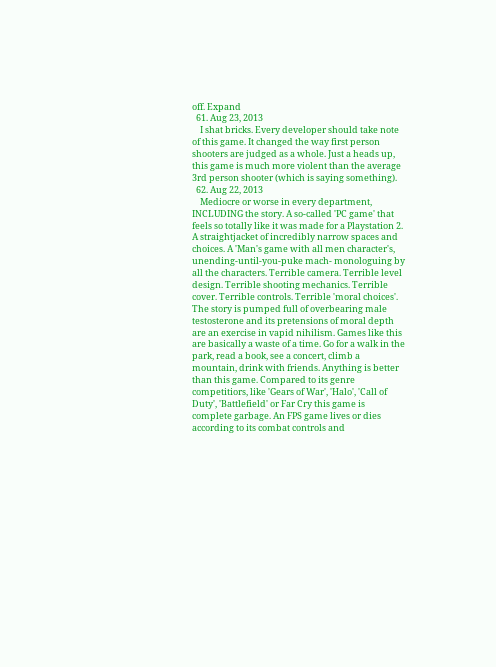off. Expand
  61. Aug 23, 2013
    I shat bricks. Every developer should take note of this game. It changed the way first person shooters are judged as a whole. Just a heads up, this game is much more violent than the average 3rd person shooter (which is saying something).
  62. Aug 22, 2013
    Mediocre or worse in every department, INCLUDING the story. A so-called 'PC game' that feels so totally like it was made for a Playstation 2. A straightjacket of incredibly narrow spaces and choices. A 'Man's game with all men character's, unending-until-you-puke mach- monologuing by all the characters. Terrible camera. Terrible level design. Terrible shooting mechanics. Terrible cover. Terrible controls. Terrible 'moral choices'. The story is pumped full of overbearing male testosterone and its pretensions of moral depth are an exercise in vapid nihilism. Games like this are basically a waste of a time. Go for a walk in the park, read a book, see a concert, climb a mountain, drink with friends. Anything is better than this game. Compared to its genre competitiors, like 'Gears of War', 'Halo', 'Call of Duty', 'Battlefield' or Far Cry this game is complete garbage. An FPS game lives or dies according to its combat controls and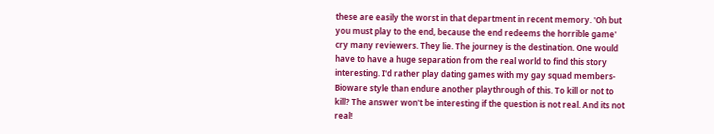these are easily the worst in that department in recent memory. 'Oh but you must play to the end, because the end redeems the horrible game' cry many reviewers. They lie. The journey is the destination. One would have to have a huge separation from the real world to find this story interesting. I'd rather play dating games with my gay squad members-Bioware style than endure another playthrough of this. To kill or not to kill? The answer won't be interesting if the question is not real. And its not real!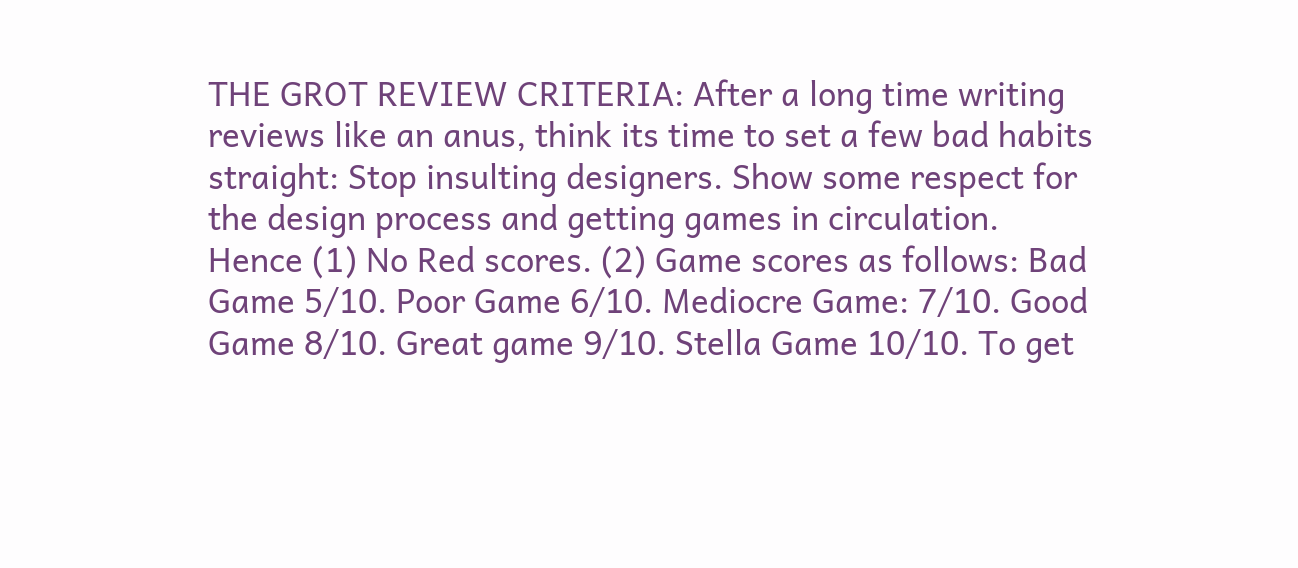THE GROT REVIEW CRITERIA: After a long time writing reviews like an anus, think its time to set a few bad habits straight: Stop insulting designers. Show some respect for the design process and getting games in circulation. Hence (1) No Red scores. (2) Game scores as follows: Bad Game 5/10. Poor Game 6/10. Mediocre Game: 7/10. Good Game 8/10. Great game 9/10. Stella Game 10/10. To get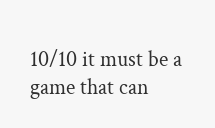10/10 it must be a game that can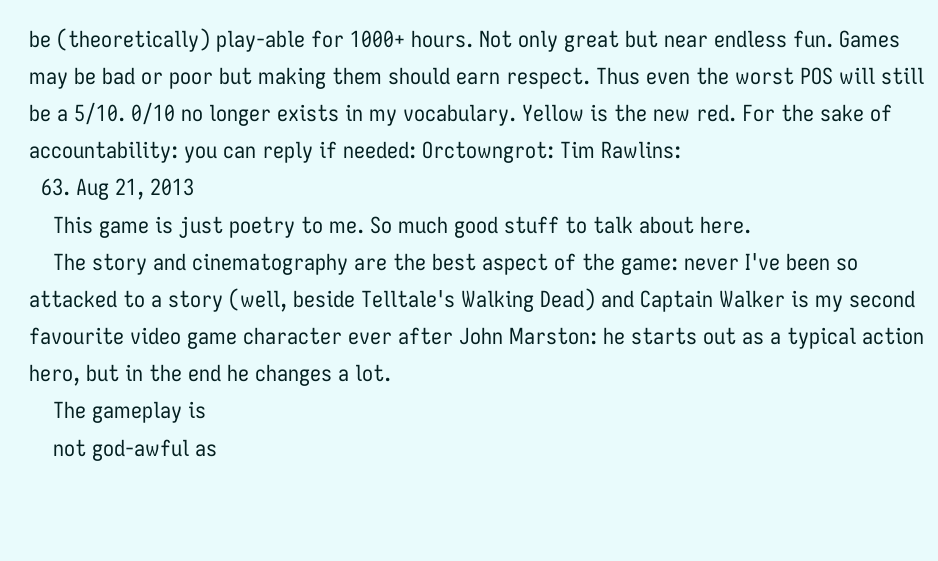be (theoretically) play-able for 1000+ hours. Not only great but near endless fun. Games may be bad or poor but making them should earn respect. Thus even the worst POS will still be a 5/10. 0/10 no longer exists in my vocabulary. Yellow is the new red. For the sake of accountability: you can reply if needed: Orctowngrot: Tim Rawlins:
  63. Aug 21, 2013
    This game is just poetry to me. So much good stuff to talk about here.
    The story and cinematography are the best aspect of the game: never I've been so attacked to a story (well, beside Telltale's Walking Dead) and Captain Walker is my second favourite video game character ever after John Marston: he starts out as a typical action hero, but in the end he changes a lot.
    The gameplay is
    not god-awful as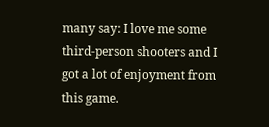many say: I love me some third-person shooters and I got a lot of enjoyment from this game.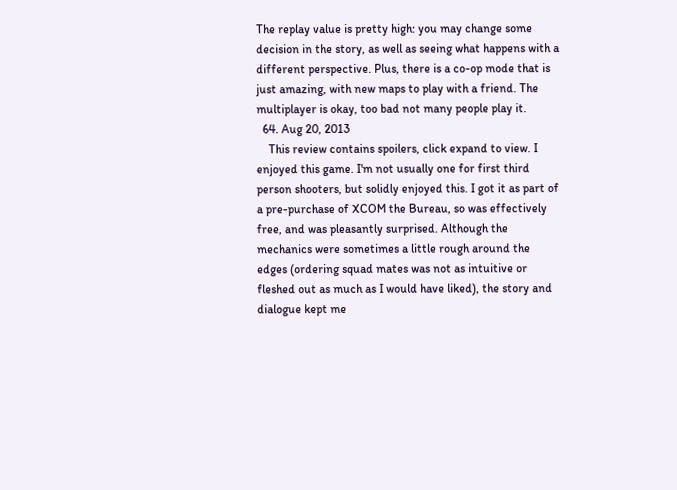The replay value is pretty high: you may change some decision in the story, as well as seeing what happens with a different perspective. Plus, there is a co-op mode that is just amazing, with new maps to play with a friend. The multiplayer is okay, too bad not many people play it.
  64. Aug 20, 2013
    This review contains spoilers, click expand to view. I enjoyed this game. I'm not usually one for first third person shooters, but solidly enjoyed this. I got it as part of a pre-purchase of XCOM the Bureau, so was effectively free, and was pleasantly surprised. Although the mechanics were sometimes a little rough around the edges (ordering squad mates was not as intuitive or fleshed out as much as I would have liked), the story and dialogue kept me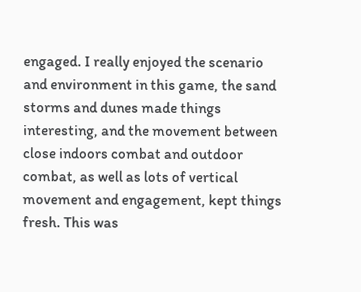engaged. I really enjoyed the scenario and environment in this game, the sand storms and dunes made things interesting, and the movement between close indoors combat and outdoor combat, as well as lots of vertical movement and engagement, kept things fresh. This was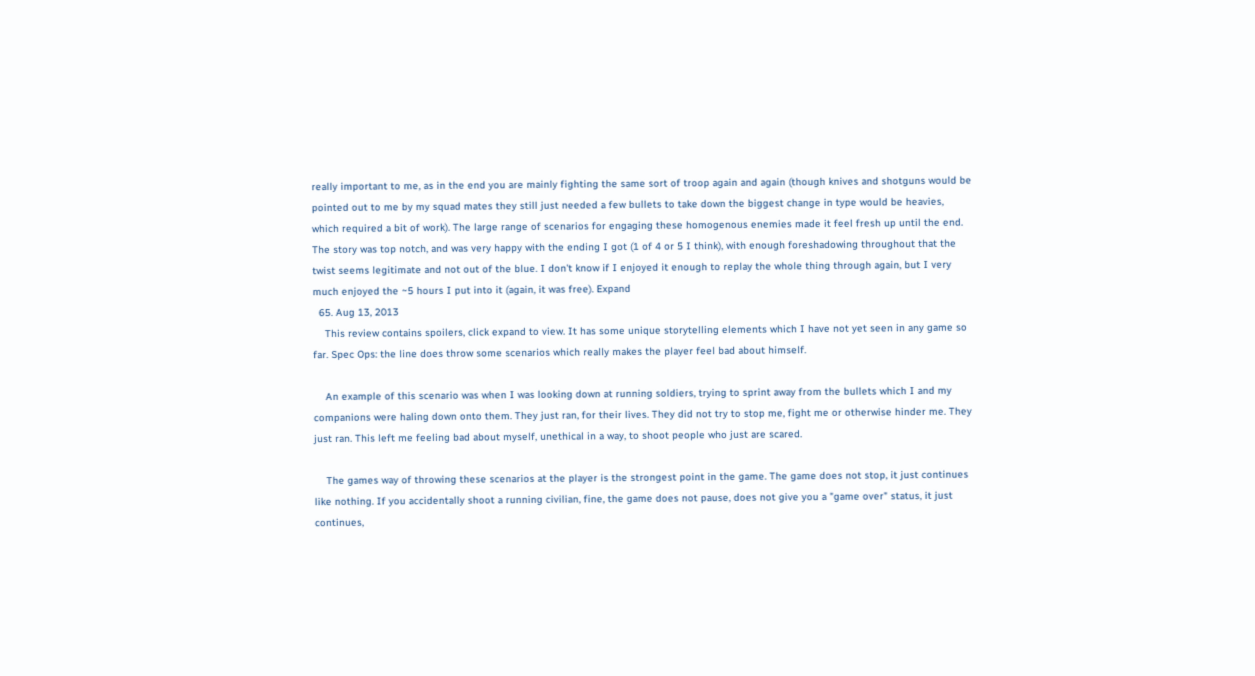really important to me, as in the end you are mainly fighting the same sort of troop again and again (though knives and shotguns would be pointed out to me by my squad mates they still just needed a few bullets to take down the biggest change in type would be heavies, which required a bit of work). The large range of scenarios for engaging these homogenous enemies made it feel fresh up until the end. The story was top notch, and was very happy with the ending I got (1 of 4 or 5 I think), with enough foreshadowing throughout that the twist seems legitimate and not out of the blue. I don't know if I enjoyed it enough to replay the whole thing through again, but I very much enjoyed the ~5 hours I put into it (again, it was free). Expand
  65. Aug 13, 2013
    This review contains spoilers, click expand to view. It has some unique storytelling elements which I have not yet seen in any game so far. Spec Ops: the line does throw some scenarios which really makes the player feel bad about himself.

    An example of this scenario was when I was looking down at running soldiers, trying to sprint away from the bullets which I and my companions were haling down onto them. They just ran, for their lives. They did not try to stop me, fight me or otherwise hinder me. They just ran. This left me feeling bad about myself, unethical in a way, to shoot people who just are scared.

    The games way of throwing these scenarios at the player is the strongest point in the game. The game does not stop, it just continues like nothing. If you accidentally shoot a running civilian, fine, the game does not pause, does not give you a "game over" status, it just continues,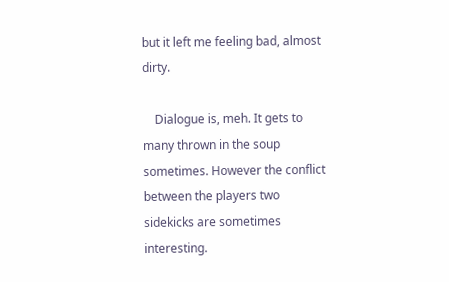but it left me feeling bad, almost dirty.

    Dialogue is, meh. It gets to many thrown in the soup sometimes. However the conflict between the players two sidekicks are sometimes interesting.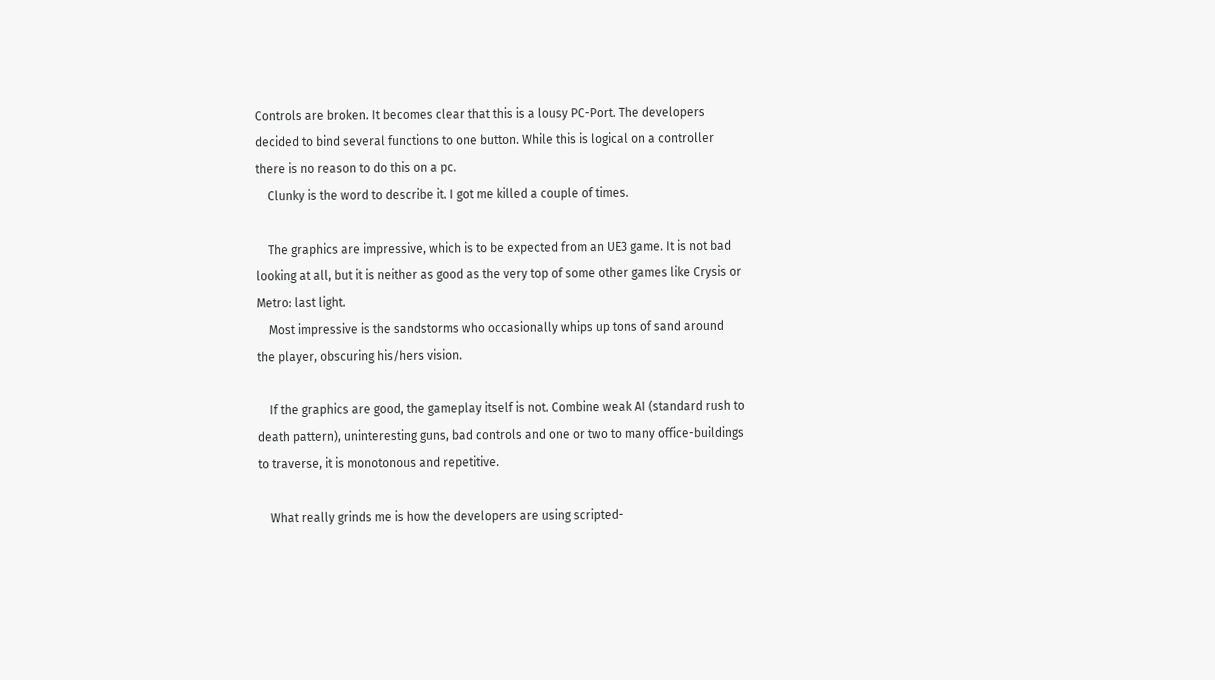Controls are broken. It becomes clear that this is a lousy PC-Port. The developers decided to bind several functions to one button. While this is logical on a controller there is no reason to do this on a pc.
    Clunky is the word to describe it. I got me killed a couple of times.

    The graphics are impressive, which is to be expected from an UE3 game. It is not bad looking at all, but it is neither as good as the very top of some other games like Crysis or Metro: last light.
    Most impressive is the sandstorms who occasionally whips up tons of sand around the player, obscuring his/hers vision.

    If the graphics are good, the gameplay itself is not. Combine weak AI (standard rush to death pattern), uninteresting guns, bad controls and one or two to many office-buildings to traverse, it is monotonous and repetitive.

    What really grinds me is how the developers are using scripted-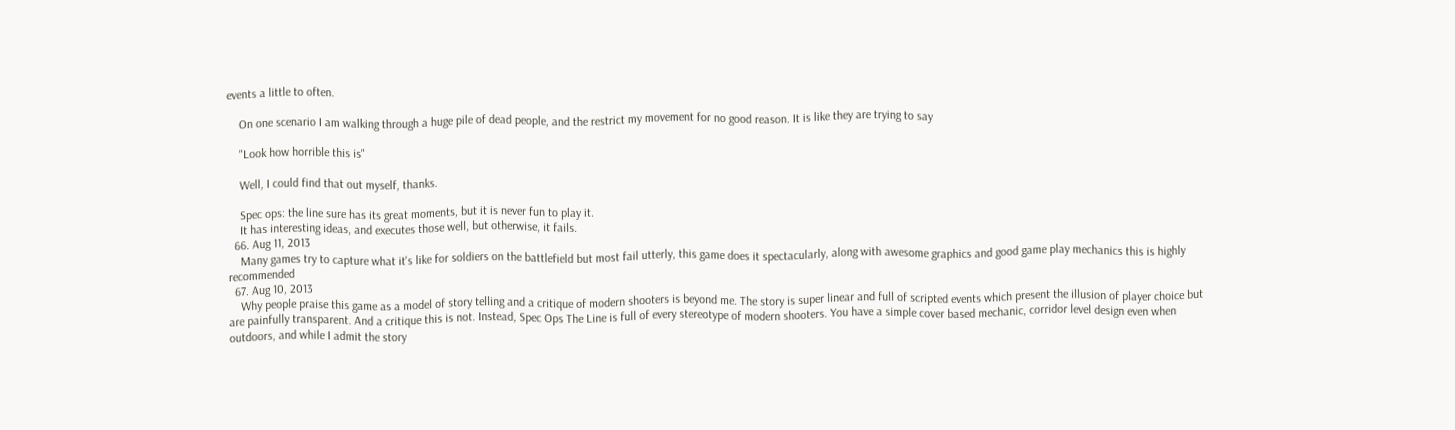events a little to often.

    On one scenario I am walking through a huge pile of dead people, and the restrict my movement for no good reason. It is like they are trying to say

    "Look how horrible this is"

    Well, I could find that out myself, thanks.

    Spec ops: the line sure has its great moments, but it is never fun to play it.
    It has interesting ideas, and executes those well, but otherwise, it fails.
  66. Aug 11, 2013
    Many games try to capture what it's like for soldiers on the battlefield but most fail utterly, this game does it spectacularly, along with awesome graphics and good game play mechanics this is highly recommended
  67. Aug 10, 2013
    Why people praise this game as a model of story telling and a critique of modern shooters is beyond me. The story is super linear and full of scripted events which present the illusion of player choice but are painfully transparent. And a critique this is not. Instead, Spec Ops The Line is full of every stereotype of modern shooters. You have a simple cover based mechanic, corridor level design even when outdoors, and while I admit the story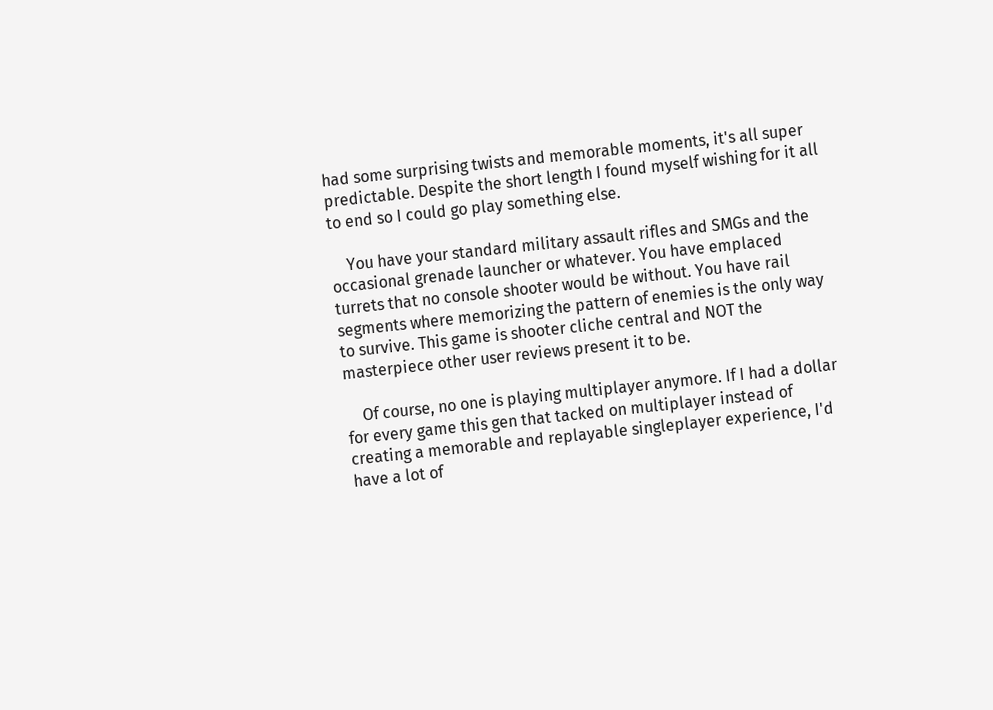had some surprising twists and memorable moments, it's all super predictable. Despite the short length I found myself wishing for it all to end so I could go play something else.

    You have your standard military assault rifles and SMGs and the occasional grenade launcher or whatever. You have emplaced turrets that no console shooter would be without. You have rail segments where memorizing the pattern of enemies is the only way to survive. This game is shooter cliche central and NOT the masterpiece other user reviews present it to be.

    Of course, no one is playing multiplayer anymore. If I had a dollar for every game this gen that tacked on multiplayer instead of creating a memorable and replayable singleplayer experience, I'd have a lot of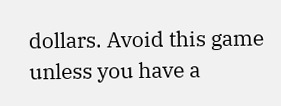dollars. Avoid this game unless you have a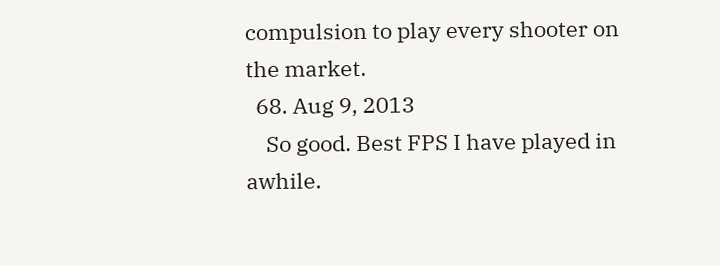compulsion to play every shooter on the market.
  68. Aug 9, 2013
    So good. Best FPS I have played in awhile.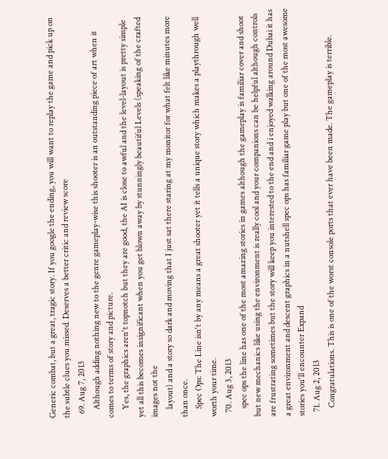Generic combat, but a great, tragic story. If you google the ending, you will want to replay the game and pick up on the subtle clues you missed. Deserves a better critic and review score
  69. Aug 7, 2013
    Although adding nothing new to the genre gameplay-wise this shooter is an outstanding piece of art when it comes to terms of story and picture.
    Yes, the graphics aren't topnotch but they are good, the AI is close to awful and the level-layout is pretty simple yet all this becomes insignificant when you get blown away by stunningly beautiful Levels (speaking of the crafted images not the
    layout) and a story so dark and moving that I just sat there staring at my monitor for what felt like minutes more than once.
    Spec Ops: The Line isn't by any means a great shooter yet it tells a unique story which makes a playthrough well worth your time.
  70. Aug 3, 2013
    spec ops the line has one of the most amazing stories in games although the gameplay is familiar cover and shoot but new mechanics like using the environment is really cool and your companions can be helpful although controls are frustrating sometimes but the story will keep you interested to the end and i enjoyed walking around Dubai it has a great environment and descent graphics in a nutshell spec ops has familiar game play but one of the most awesome stories you'll encounter Expand
  71. Aug 2, 2013
    Congratulations. This is one of the worst console ports that ever have been made. The gameplay is terrible.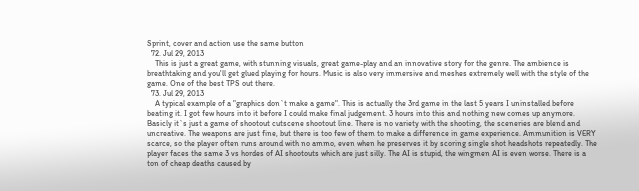Sprint, cover and action use the same button
  72. Jul 29, 2013
    This is just a great game, with stunning visuals, great game-play and an innovative story for the genre. The ambience is breathtaking and you'll get glued playing for hours. Music is also very immersive and meshes extremely well with the style of the game. One of the best TPS out there.
  73. Jul 29, 2013
    A typical example of a "graphics don`t make a game". This is actually the 3rd game in the last 5 years I uninstalled before beating it. I got few hours into it before I could make final judgement. 3 hours into this and nothing new comes up anymore. Basicly it`s just a game of shootout cutscene shootout line. There is no variety with the shooting, the sceneries are blend and uncreative. The weapons are just fine, but there is too few of them to make a difference in game experience. Ammunition is VERY scarce, so the player often runs around with no ammo, even when he preserves it by scoring single shot headshots repeatedly. The player faces the same 3 vs hordes of AI shootouts which are just silly. The AI is stupid, the wingmen AI is even worse. There is a ton of cheap deaths caused by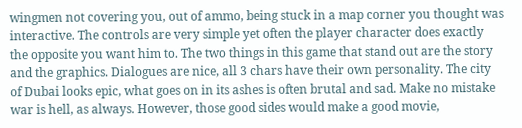wingmen not covering you, out of ammo, being stuck in a map corner you thought was interactive. The controls are very simple yet often the player character does exactly the opposite you want him to. The two things in this game that stand out are the story and the graphics. Dialogues are nice, all 3 chars have their own personality. The city of Dubai looks epic, what goes on in its ashes is often brutal and sad. Make no mistake war is hell, as always. However, those good sides would make a good movie,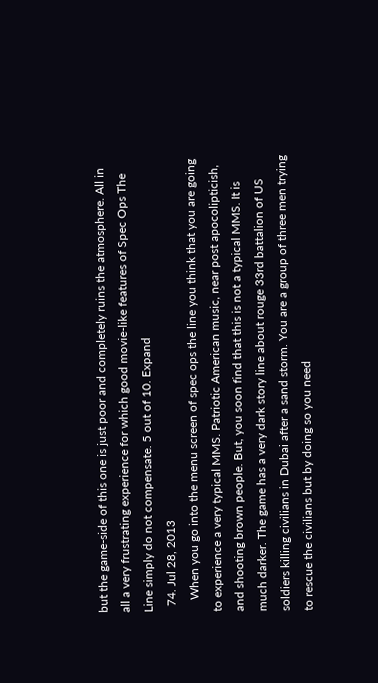but the game-side of this one is just poor and completely ruins the atmosphere. All in all a very frustrating experience for which good movie-like features of Spec Ops The Line simply do not compensate. 5 out of 10. Expand
  74. Jul 28, 2013
    When you go into the menu screen of spec ops the line you think that you are going to experience a very typical MMS. Patriotic American music, near post apocolipticish, and shooting brown people. But, you soon find that this is not a typical MMS. It is much darker. The game has a very dark story line about rouge 33rd battalion of US soldiers killing civilians in Dubai after a sand storm. You are a group of three men trying to rescue the civilians but by doing so you need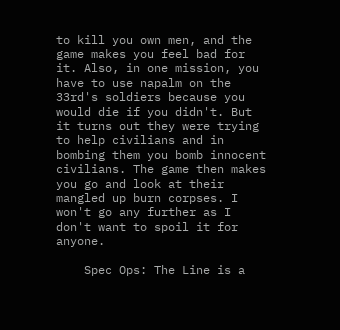to kill you own men, and the game makes you feel bad for it. Also, in one mission, you have to use napalm on the 33rd's soldiers because you would die if you didn't. But it turns out they were trying to help civilians and in bombing them you bomb innocent civilians. The game then makes you go and look at their mangled up burn corpses. I won't go any further as I don't want to spoil it for anyone.

    Spec Ops: The Line is a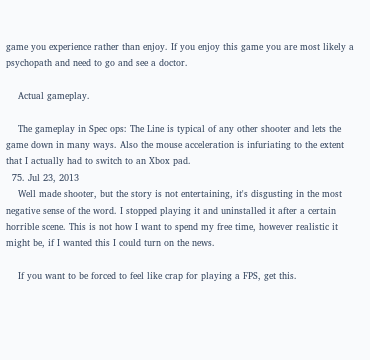game you experience rather than enjoy. If you enjoy this game you are most likely a psychopath and need to go and see a doctor.

    Actual gameplay.

    The gameplay in Spec ops: The Line is typical of any other shooter and lets the game down in many ways. Also the mouse acceleration is infuriating to the extent that I actually had to switch to an Xbox pad.
  75. Jul 23, 2013
    Well made shooter, but the story is not entertaining, it's disgusting in the most negative sense of the word. I stopped playing it and uninstalled it after a certain horrible scene. This is not how I want to spend my free time, however realistic it might be, if I wanted this I could turn on the news.

    If you want to be forced to feel like crap for playing a FPS, get this.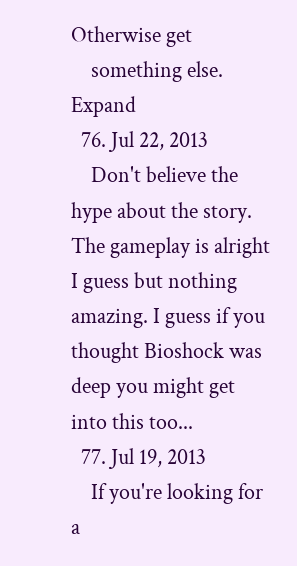Otherwise get
    something else. Expand
  76. Jul 22, 2013
    Don't believe the hype about the story. The gameplay is alright I guess but nothing amazing. I guess if you thought Bioshock was deep you might get into this too...
  77. Jul 19, 2013
    If you're looking for a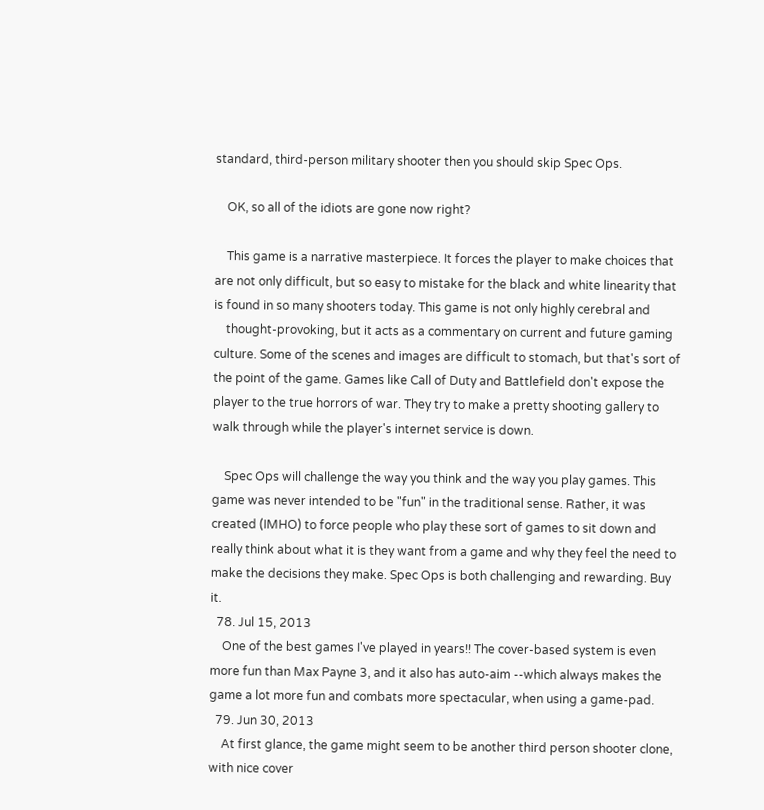standard, third-person military shooter then you should skip Spec Ops.

    OK, so all of the idiots are gone now right?

    This game is a narrative masterpiece. It forces the player to make choices that are not only difficult, but so easy to mistake for the black and white linearity that is found in so many shooters today. This game is not only highly cerebral and
    thought-provoking, but it acts as a commentary on current and future gaming culture. Some of the scenes and images are difficult to stomach, but that's sort of the point of the game. Games like Call of Duty and Battlefield don't expose the player to the true horrors of war. They try to make a pretty shooting gallery to walk through while the player's internet service is down.

    Spec Ops will challenge the way you think and the way you play games. This game was never intended to be "fun" in the traditional sense. Rather, it was created (IMHO) to force people who play these sort of games to sit down and really think about what it is they want from a game and why they feel the need to make the decisions they make. Spec Ops is both challenging and rewarding. Buy it.
  78. Jul 15, 2013
    One of the best games I've played in years!! The cover-based system is even more fun than Max Payne 3, and it also has auto-aim --which always makes the game a lot more fun and combats more spectacular, when using a game-pad.
  79. Jun 30, 2013
    At first glance, the game might seem to be another third person shooter clone, with nice cover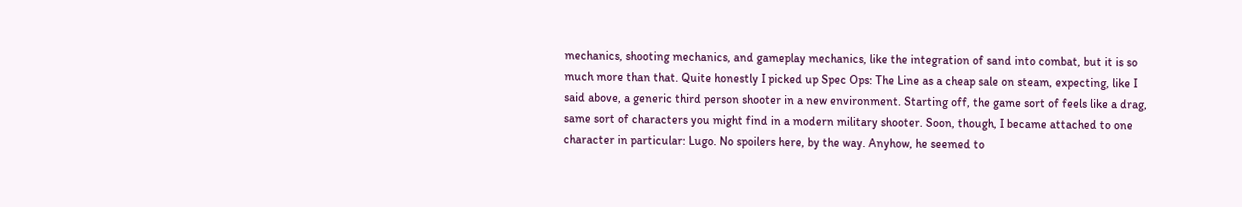mechanics, shooting mechanics, and gameplay mechanics, like the integration of sand into combat, but it is so much more than that. Quite honestly I picked up Spec Ops: The Line as a cheap sale on steam, expecting, like I said above, a generic third person shooter in a new environment. Starting off, the game sort of feels like a drag, same sort of characters you might find in a modern military shooter. Soon, though, I became attached to one character in particular: Lugo. No spoilers here, by the way. Anyhow, he seemed to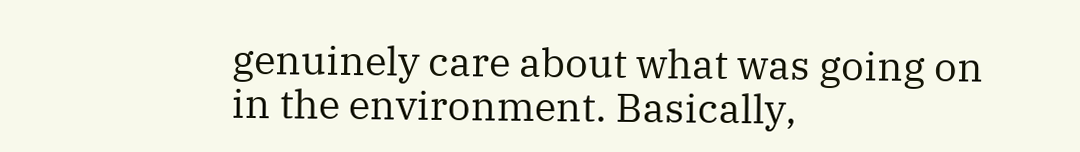genuinely care about what was going on in the environment. Basically,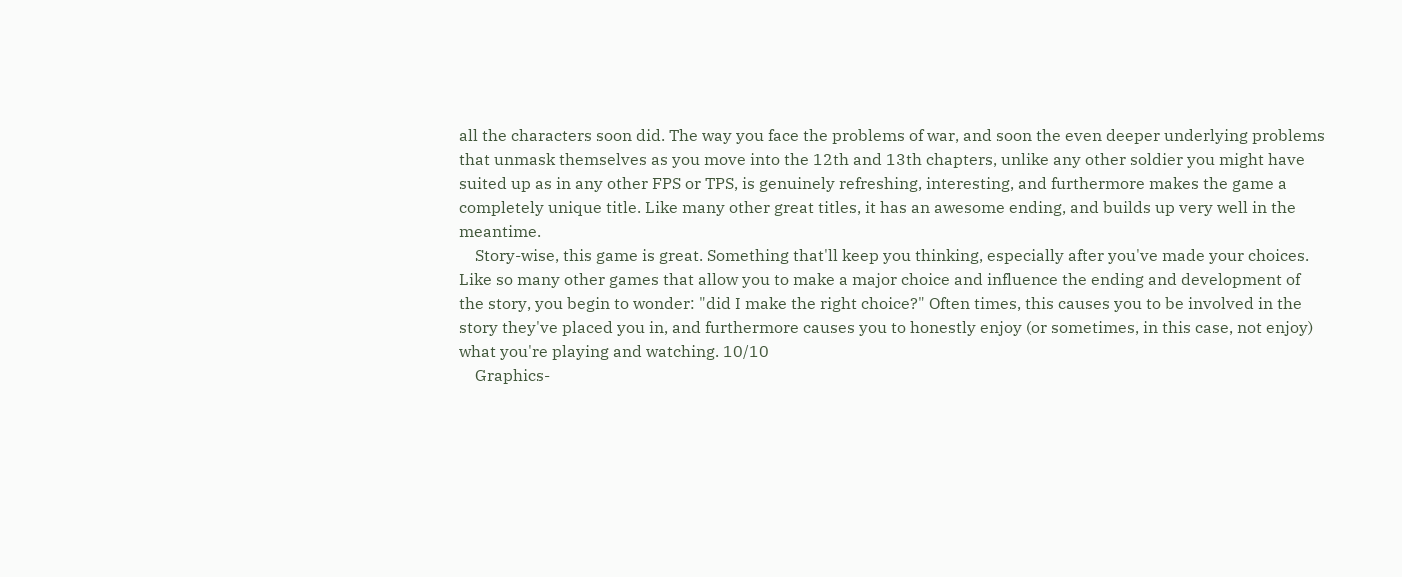all the characters soon did. The way you face the problems of war, and soon the even deeper underlying problems that unmask themselves as you move into the 12th and 13th chapters, unlike any other soldier you might have suited up as in any other FPS or TPS, is genuinely refreshing, interesting, and furthermore makes the game a completely unique title. Like many other great titles, it has an awesome ending, and builds up very well in the meantime.
    Story-wise, this game is great. Something that'll keep you thinking, especially after you've made your choices. Like so many other games that allow you to make a major choice and influence the ending and development of the story, you begin to wonder: "did I make the right choice?" Often times, this causes you to be involved in the story they've placed you in, and furthermore causes you to honestly enjoy (or sometimes, in this case, not enjoy) what you're playing and watching. 10/10
    Graphics-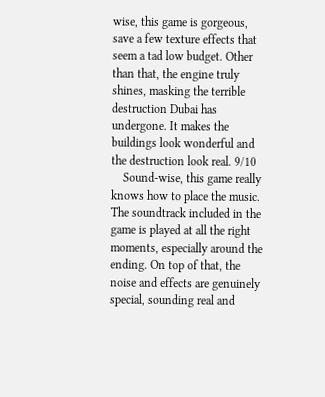wise, this game is gorgeous, save a few texture effects that seem a tad low budget. Other than that, the engine truly shines, masking the terrible destruction Dubai has undergone. It makes the buildings look wonderful and the destruction look real. 9/10
    Sound-wise, this game really knows how to place the music. The soundtrack included in the game is played at all the right moments, especially around the ending. On top of that, the noise and effects are genuinely special, sounding real and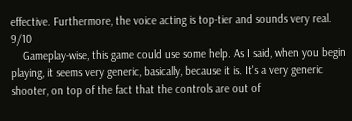effective. Furthermore, the voice acting is top-tier and sounds very real. 9/10
    Gameplay-wise, this game could use some help. As I said, when you begin playing, it seems very generic, basically, because it is. It's a very generic shooter, on top of the fact that the controls are out of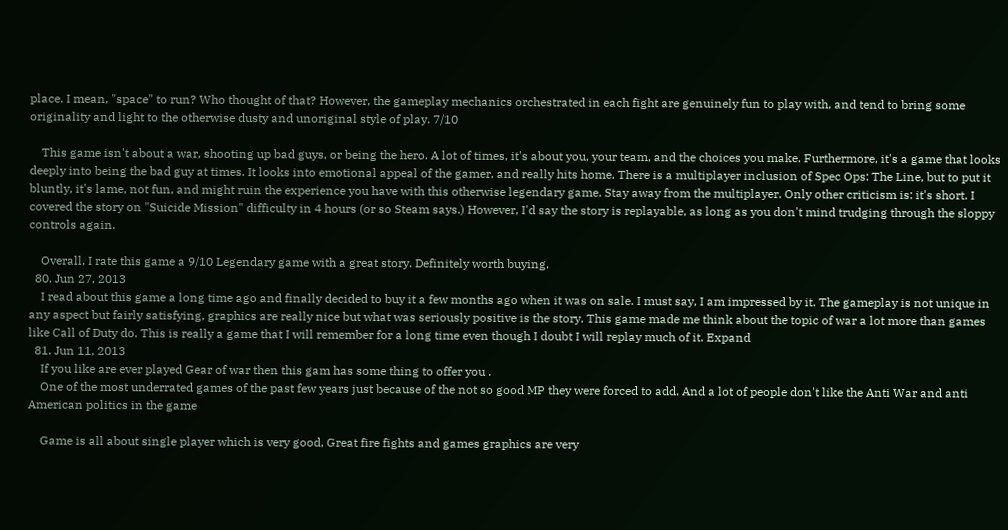place. I mean, "space" to run? Who thought of that? However, the gameplay mechanics orchestrated in each fight are genuinely fun to play with, and tend to bring some originality and light to the otherwise dusty and unoriginal style of play. 7/10

    This game isn't about a war, shooting up bad guys, or being the hero. A lot of times, it's about you, your team, and the choices you make. Furthermore, it's a game that looks deeply into being the bad guy at times. It looks into emotional appeal of the gamer, and really hits home. There is a multiplayer inclusion of Spec Ops: The Line, but to put it bluntly, it's lame, not fun, and might ruin the experience you have with this otherwise legendary game. Stay away from the multiplayer. Only other criticism is: it's short. I covered the story on "Suicide Mission" difficulty in 4 hours (or so Steam says.) However, I'd say the story is replayable, as long as you don't mind trudging through the sloppy controls again.

    Overall, I rate this game a 9/10 Legendary game with a great story. Definitely worth buying.
  80. Jun 27, 2013
    I read about this game a long time ago and finally decided to buy it a few months ago when it was on sale. I must say, I am impressed by it. The gameplay is not unique in any aspect but fairly satisfying, graphics are really nice but what was seriously positive is the story. This game made me think about the topic of war a lot more than games like Call of Duty do. This is really a game that I will remember for a long time even though I doubt I will replay much of it. Expand
  81. Jun 11, 2013
    If you like are ever played Gear of war then this gam has some thing to offer you .
    One of the most underrated games of the past few years just because of the not so good MP they were forced to add. And a lot of people don't like the Anti War and anti American politics in the game

    Game is all about single player which is very good, Great fire fights and games graphics are very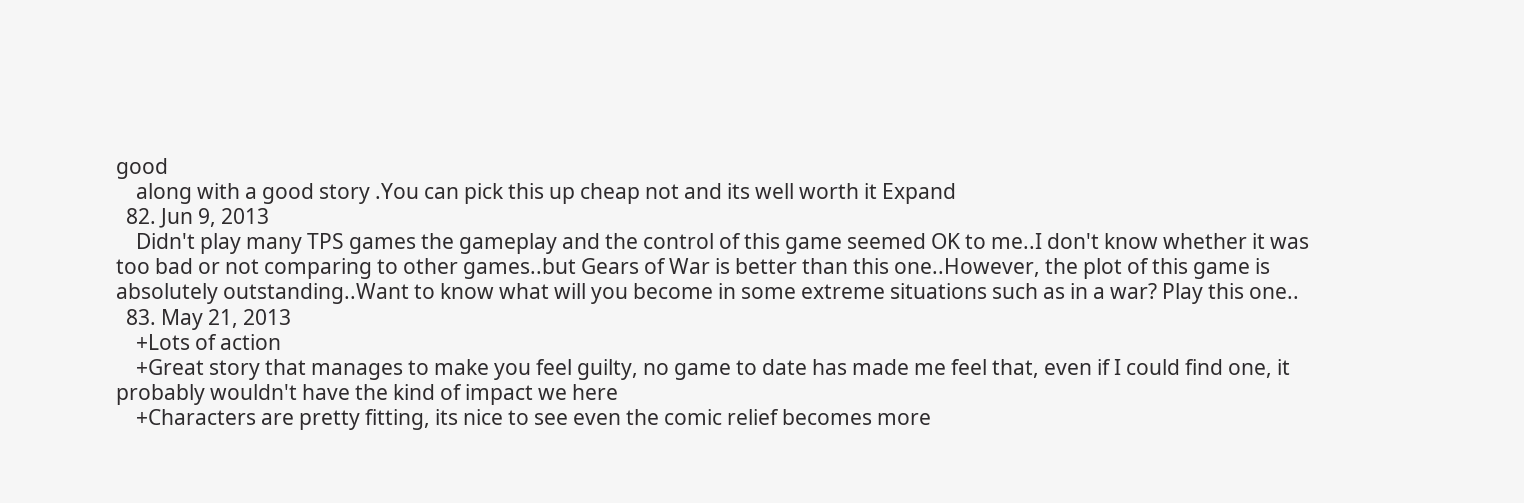good
    along with a good story .You can pick this up cheap not and its well worth it Expand
  82. Jun 9, 2013
    Didn't play many TPS games the gameplay and the control of this game seemed OK to me..I don't know whether it was too bad or not comparing to other games..but Gears of War is better than this one..However, the plot of this game is absolutely outstanding..Want to know what will you become in some extreme situations such as in a war? Play this one..
  83. May 21, 2013
    +Lots of action
    +Great story that manages to make you feel guilty, no game to date has made me feel that, even if I could find one, it probably wouldn't have the kind of impact we here
    +Characters are pretty fitting, its nice to see even the comic relief becomes more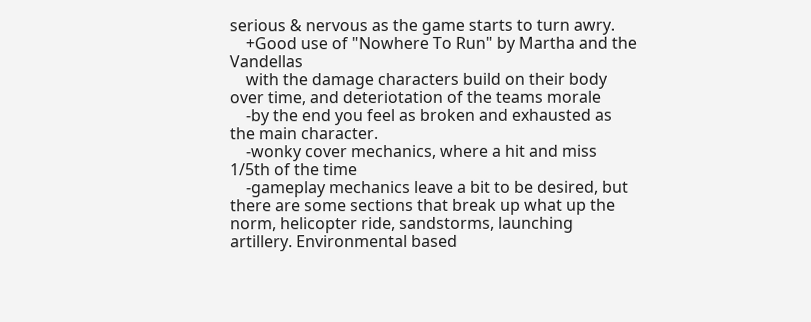serious & nervous as the game starts to turn awry.
    +Good use of "Nowhere To Run" by Martha and the Vandellas
    with the damage characters build on their body over time, and deteriotation of the teams morale
    -by the end you feel as broken and exhausted as the main character.
    -wonky cover mechanics, where a hit and miss 1/5th of the time
    -gameplay mechanics leave a bit to be desired, but there are some sections that break up what up the norm, helicopter ride, sandstorms, launching artillery. Environmental based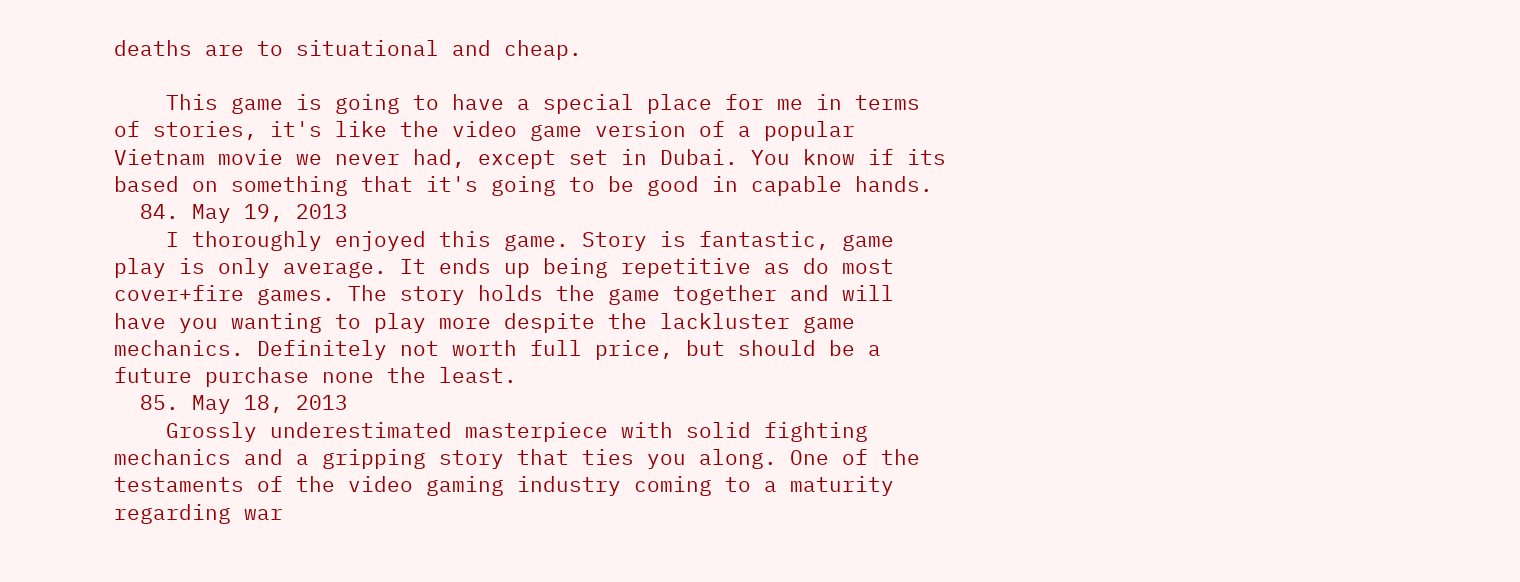deaths are to situational and cheap.

    This game is going to have a special place for me in terms of stories, it's like the video game version of a popular Vietnam movie we never had, except set in Dubai. You know if its based on something that it's going to be good in capable hands.
  84. May 19, 2013
    I thoroughly enjoyed this game. Story is fantastic, game play is only average. It ends up being repetitive as do most cover+fire games. The story holds the game together and will have you wanting to play more despite the lackluster game mechanics. Definitely not worth full price, but should be a future purchase none the least.
  85. May 18, 2013
    Grossly underestimated masterpiece with solid fighting mechanics and a gripping story that ties you along. One of the testaments of the video gaming industry coming to a maturity regarding war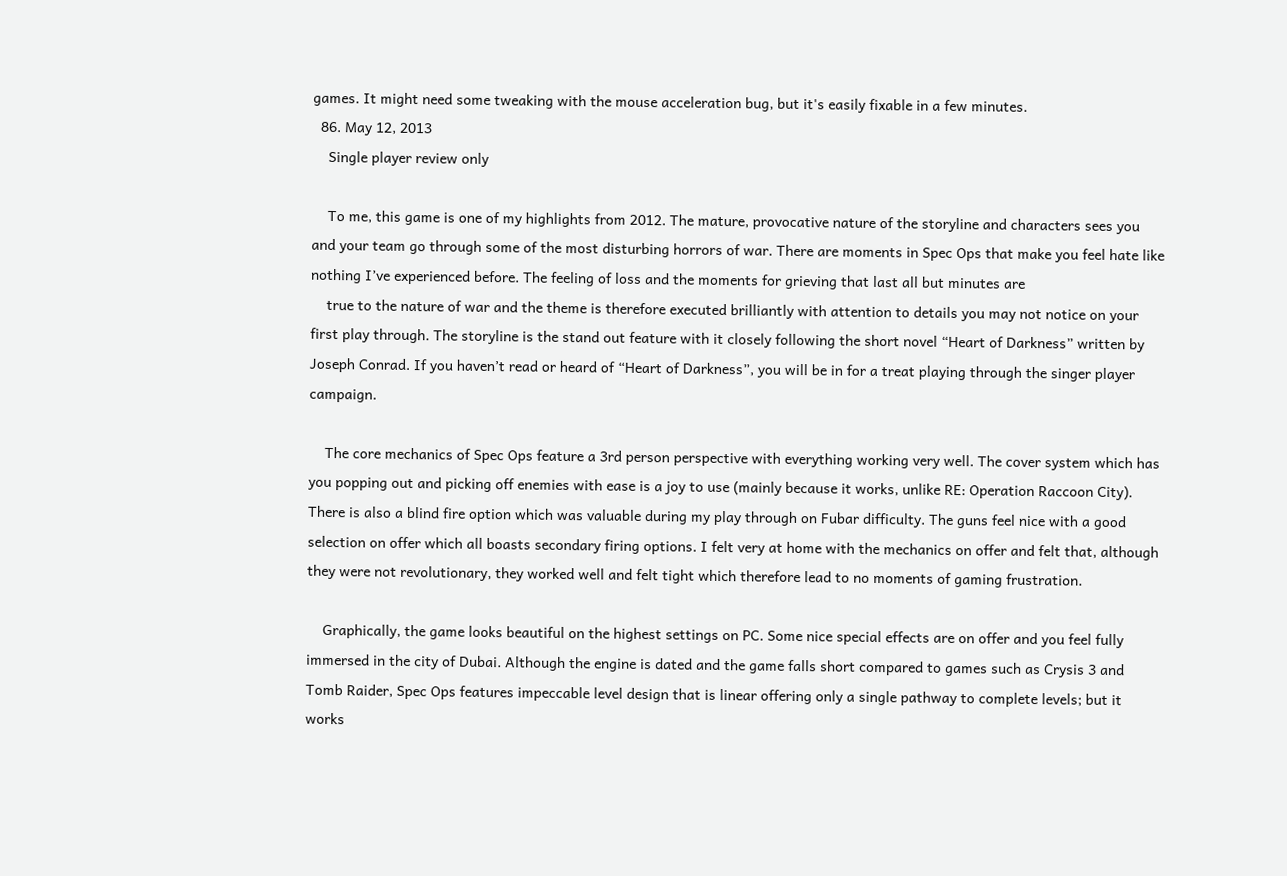games. It might need some tweaking with the mouse acceleration bug, but it's easily fixable in a few minutes.
  86. May 12, 2013
    Single player review only

    To me, this game is one of my highlights from 2012. The mature, provocative nature of the storyline and characters sees you and your team go through some of the most disturbing horrors of war. There are moments in Spec Ops that make you feel hate like nothing I’ve experienced before. The feeling of loss and the moments for grieving that last all but minutes are
    true to the nature of war and the theme is therefore executed brilliantly with attention to details you may not notice on your first play through. The storyline is the stand out feature with it closely following the short novel “Heart of Darkness” written by Joseph Conrad. If you haven’t read or heard of “Heart of Darkness”, you will be in for a treat playing through the singer player campaign.

    The core mechanics of Spec Ops feature a 3rd person perspective with everything working very well. The cover system which has you popping out and picking off enemies with ease is a joy to use (mainly because it works, unlike RE: Operation Raccoon City). There is also a blind fire option which was valuable during my play through on Fubar difficulty. The guns feel nice with a good selection on offer which all boasts secondary firing options. I felt very at home with the mechanics on offer and felt that, although they were not revolutionary, they worked well and felt tight which therefore lead to no moments of gaming frustration.

    Graphically, the game looks beautiful on the highest settings on PC. Some nice special effects are on offer and you feel fully immersed in the city of Dubai. Although the engine is dated and the game falls short compared to games such as Crysis 3 and Tomb Raider, Spec Ops features impeccable level design that is linear offering only a single pathway to complete levels; but it works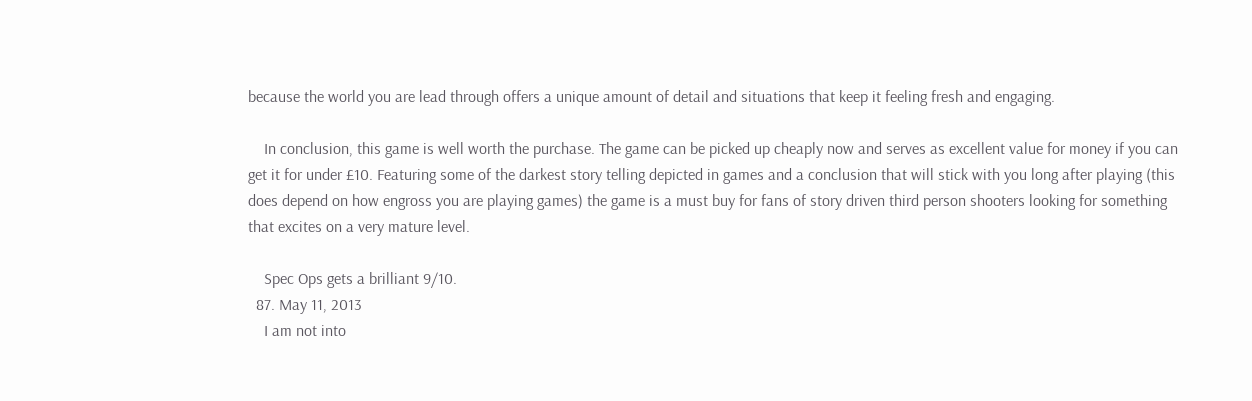because the world you are lead through offers a unique amount of detail and situations that keep it feeling fresh and engaging.

    In conclusion, this game is well worth the purchase. The game can be picked up cheaply now and serves as excellent value for money if you can get it for under £10. Featuring some of the darkest story telling depicted in games and a conclusion that will stick with you long after playing (this does depend on how engross you are playing games) the game is a must buy for fans of story driven third person shooters looking for something that excites on a very mature level.

    Spec Ops gets a brilliant 9/10.
  87. May 11, 2013
    I am not into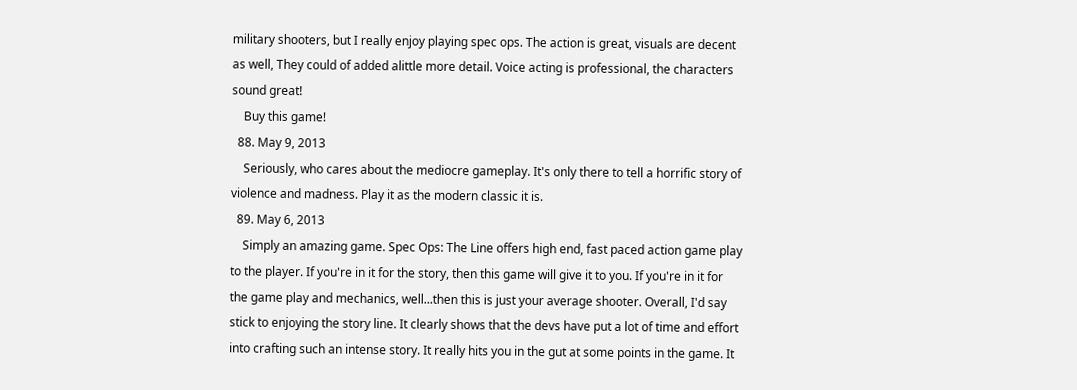military shooters, but I really enjoy playing spec ops. The action is great, visuals are decent as well, They could of added alittle more detail. Voice acting is professional, the characters sound great!
    Buy this game!
  88. May 9, 2013
    Seriously, who cares about the mediocre gameplay. It's only there to tell a horrific story of violence and madness. Play it as the modern classic it is.
  89. May 6, 2013
    Simply an amazing game. Spec Ops: The Line offers high end, fast paced action game play to the player. If you're in it for the story, then this game will give it to you. If you're in it for the game play and mechanics, well...then this is just your average shooter. Overall, I'd say stick to enjoying the story line. It clearly shows that the devs have put a lot of time and effort into crafting such an intense story. It really hits you in the gut at some points in the game. It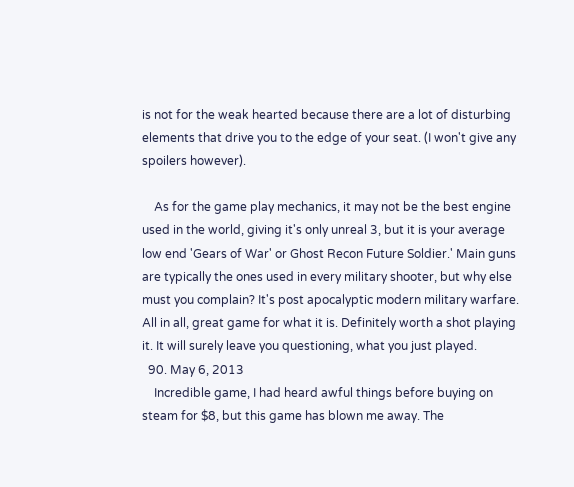is not for the weak hearted because there are a lot of disturbing elements that drive you to the edge of your seat. (I won't give any spoilers however).

    As for the game play mechanics, it may not be the best engine used in the world, giving it's only unreal 3, but it is your average low end 'Gears of War' or Ghost Recon Future Soldier.' Main guns are typically the ones used in every military shooter, but why else must you complain? It's post apocalyptic modern military warfare. All in all, great game for what it is. Definitely worth a shot playing it. It will surely leave you questioning, what you just played.
  90. May 6, 2013
    Incredible game, I had heard awful things before buying on steam for $8, but this game has blown me away. The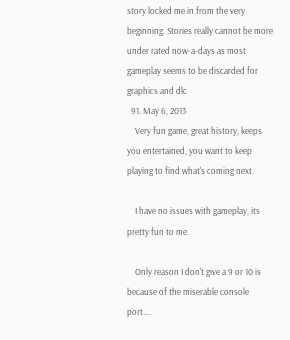story locked me in from the very beginning. Stories really cannot be more under rated now-a-days as most gameplay seems to be discarded for graphics and dlc
  91. May 6, 2013
    Very fun game, great history, keeps you entertained, you want to keep playing to find what's coming next.

    I have no issues with gameplay, its pretty fun to me.

    Only reason I don't give a 9 or 10 is because of the miserable console port....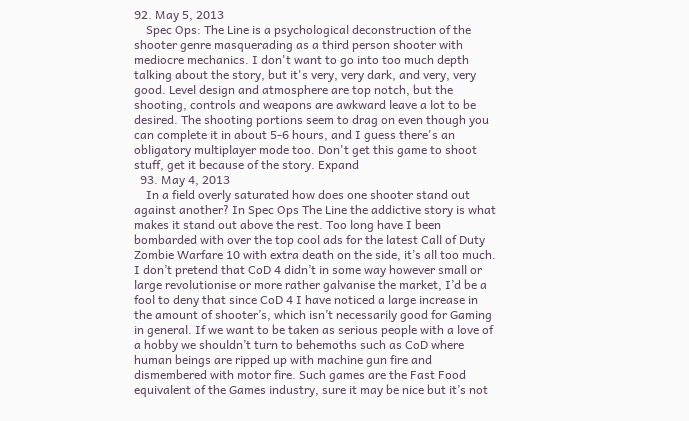92. May 5, 2013
    Spec Ops: The Line is a psychological deconstruction of the shooter genre masquerading as a third person shooter with mediocre mechanics. I don't want to go into too much depth talking about the story, but it's very, very dark, and very, very good. Level design and atmosphere are top notch, but the shooting, controls and weapons are awkward leave a lot to be desired. The shooting portions seem to drag on even though you can complete it in about 5-6 hours, and I guess there's an obligatory multiplayer mode too. Don't get this game to shoot stuff, get it because of the story. Expand
  93. May 4, 2013
    In a field overly saturated how does one shooter stand out against another? In Spec Ops The Line the addictive story is what makes it stand out above the rest. Too long have I been bombarded with over the top cool ads for the latest Call of Duty Zombie Warfare 10 with extra death on the side, it’s all too much. I don’t pretend that CoD 4 didn’t in some way however small or large revolutionise or more rather galvanise the market, I’d be a fool to deny that since CoD 4 I have noticed a large increase in the amount of shooter’s, which isn’t necessarily good for Gaming in general. If we want to be taken as serious people with a love of a hobby we shouldn’t turn to behemoths such as CoD where human beings are ripped up with machine gun fire and dismembered with motor fire. Such games are the Fast Food equivalent of the Games industry, sure it may be nice but it’s not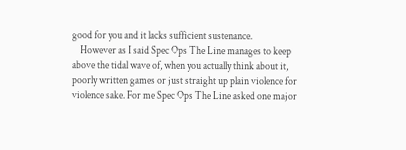good for you and it lacks sufficient sustenance.
    However as I said Spec Ops The Line manages to keep above the tidal wave of, when you actually think about it, poorly written games or just straight up plain violence for violence sake. For me Spec Ops The Line asked one major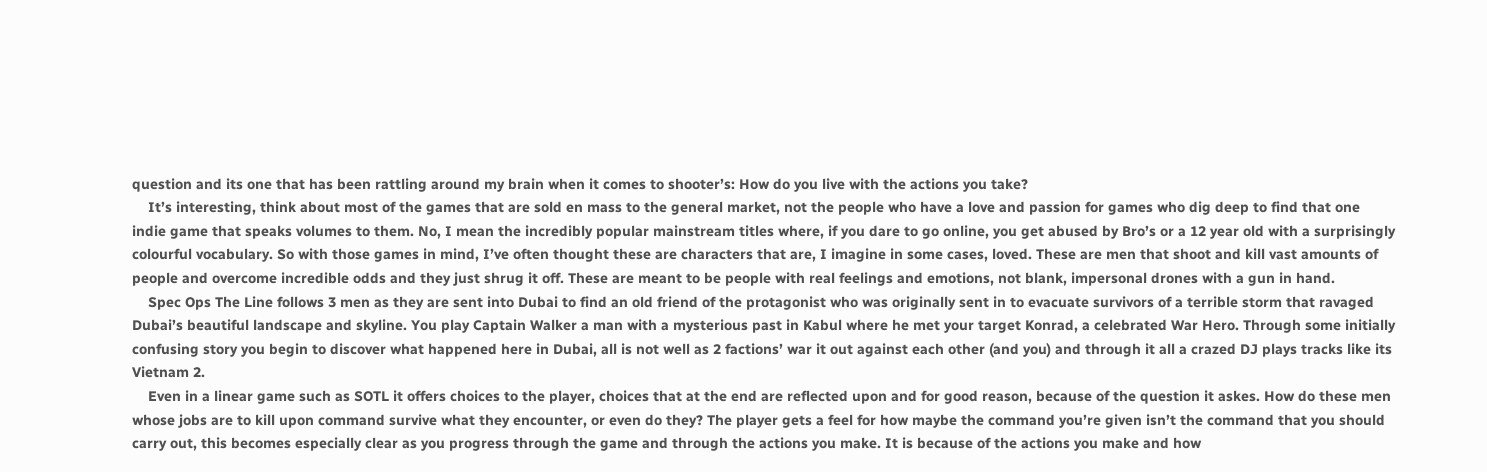question and its one that has been rattling around my brain when it comes to shooter’s: How do you live with the actions you take?
    It’s interesting, think about most of the games that are sold en mass to the general market, not the people who have a love and passion for games who dig deep to find that one indie game that speaks volumes to them. No, I mean the incredibly popular mainstream titles where, if you dare to go online, you get abused by Bro’s or a 12 year old with a surprisingly colourful vocabulary. So with those games in mind, I’ve often thought these are characters that are, I imagine in some cases, loved. These are men that shoot and kill vast amounts of people and overcome incredible odds and they just shrug it off. These are meant to be people with real feelings and emotions, not blank, impersonal drones with a gun in hand.
    Spec Ops The Line follows 3 men as they are sent into Dubai to find an old friend of the protagonist who was originally sent in to evacuate survivors of a terrible storm that ravaged Dubai’s beautiful landscape and skyline. You play Captain Walker a man with a mysterious past in Kabul where he met your target Konrad, a celebrated War Hero. Through some initially confusing story you begin to discover what happened here in Dubai, all is not well as 2 factions’ war it out against each other (and you) and through it all a crazed DJ plays tracks like its Vietnam 2.
    Even in a linear game such as SOTL it offers choices to the player, choices that at the end are reflected upon and for good reason, because of the question it askes. How do these men whose jobs are to kill upon command survive what they encounter, or even do they? The player gets a feel for how maybe the command you’re given isn’t the command that you should carry out, this becomes especially clear as you progress through the game and through the actions you make. It is because of the actions you make and how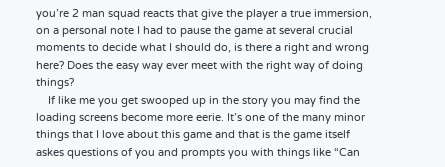you’re 2 man squad reacts that give the player a true immersion, on a personal note I had to pause the game at several crucial moments to decide what I should do, is there a right and wrong here? Does the easy way ever meet with the right way of doing things?
    If like me you get swooped up in the story you may find the loading screens become more eerie. It’s one of the many minor things that I love about this game and that is the game itself askes questions of you and prompts you with things like “Can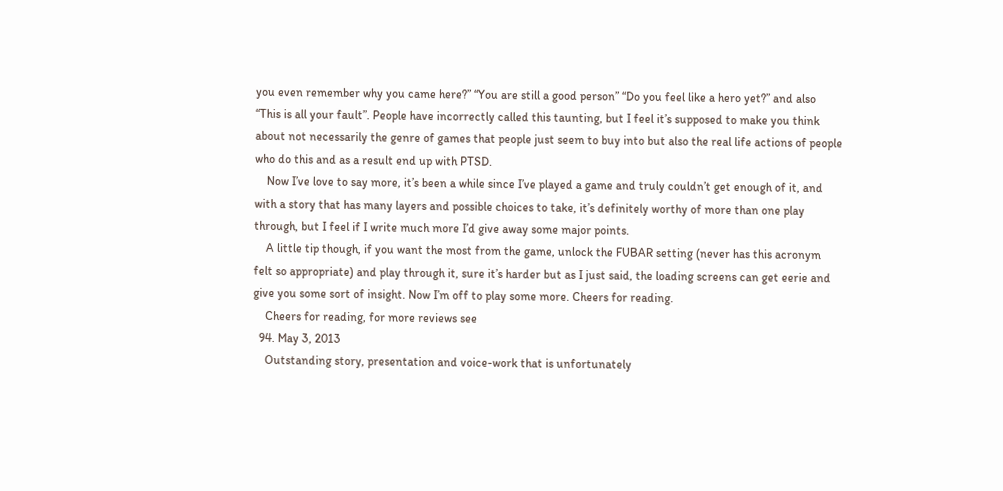you even remember why you came here?” “You are still a good person” “Do you feel like a hero yet?” and also “This is all your fault”. People have incorrectly called this taunting, but I feel it’s supposed to make you think about not necessarily the genre of games that people just seem to buy into but also the real life actions of people who do this and as a result end up with PTSD.
    Now I’ve love to say more, it’s been a while since I’ve played a game and truly couldn’t get enough of it, and with a story that has many layers and possible choices to take, it’s definitely worthy of more than one play through, but I feel if I write much more I’d give away some major points.
    A little tip though, if you want the most from the game, unlock the FUBAR setting (never has this acronym felt so appropriate) and play through it, sure it’s harder but as I just said, the loading screens can get eerie and give you some sort of insight. Now I’m off to play some more. Cheers for reading.
    Cheers for reading, for more reviews see
  94. May 3, 2013
    Outstanding story, presentation and voice-work that is unfortunately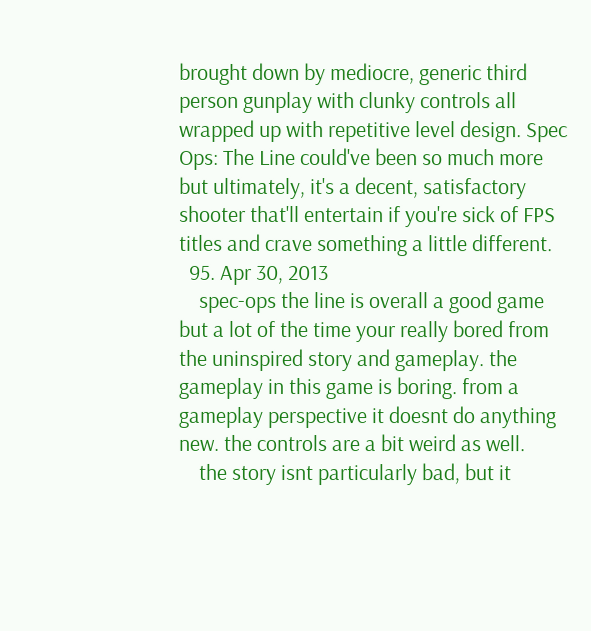brought down by mediocre, generic third person gunplay with clunky controls all wrapped up with repetitive level design. Spec Ops: The Line could've been so much more but ultimately, it's a decent, satisfactory shooter that'll entertain if you're sick of FPS titles and crave something a little different.
  95. Apr 30, 2013
    spec-ops the line is overall a good game but a lot of the time your really bored from the uninspired story and gameplay. the gameplay in this game is boring. from a gameplay perspective it doesnt do anything new. the controls are a bit weird as well.
    the story isnt particularly bad, but it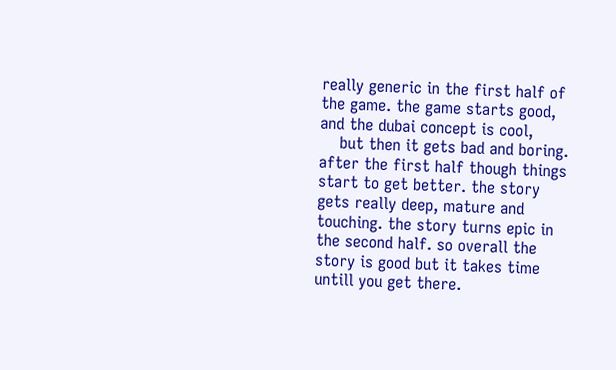really generic in the first half of the game. the game starts good, and the dubai concept is cool,
    but then it gets bad and boring. after the first half though things start to get better. the story gets really deep, mature and touching. the story turns epic in the second half. so overall the story is good but it takes time untill you get there.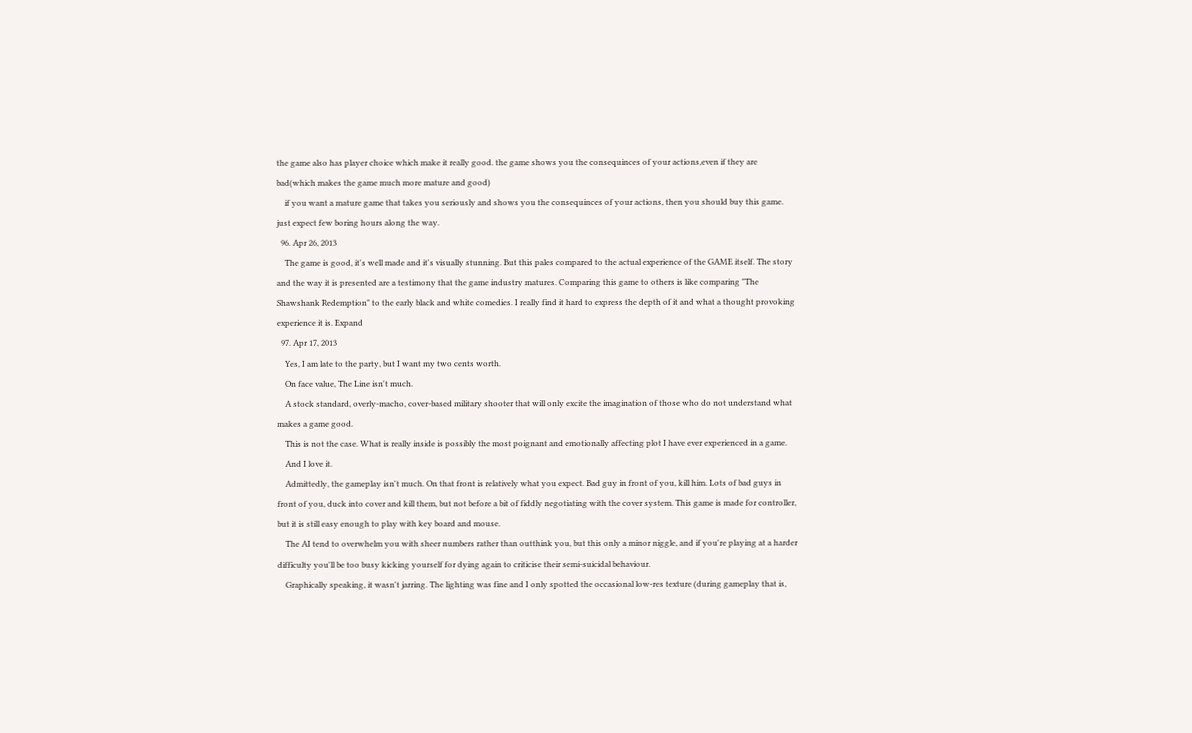the game also has player choice which make it really good. the game shows you the consequinces of your actions,even if they are bad(which makes the game much more mature and good)
    if you want a mature game that takes you seriously and shows you the consequinces of your actions, then you should buy this game. just expect few boring hours along the way.
  96. Apr 26, 2013
    The game is good, it's well made and it's visually stunning. But this pales compared to the actual experience of the GAME itself. The story and the way it is presented are a testimony that the game industry matures. Comparing this game to others is like comparing "The Shawshank Redemption" to the early black and white comedies. I really find it hard to express the depth of it and what a thought provoking experience it is. Expand
  97. Apr 17, 2013
    Yes, I am late to the party, but I want my two cents worth.
    On face value, The Line isn't much.
    A stock standard, overly-macho, cover-based military shooter that will only excite the imagination of those who do not understand what makes a game good.
    This is not the case. What is really inside is possibly the most poignant and emotionally affecting plot I have ever experienced in a game.
    And I love it.
    Admittedly, the gameplay isn't much. On that front is relatively what you expect. Bad guy in front of you, kill him. Lots of bad guys in front of you, duck into cover and kill them, but not before a bit of fiddly negotiating with the cover system. This game is made for controller, but it is still easy enough to play with key board and mouse.
    The AI tend to overwhelm you with sheer numbers rather than outthink you, but this only a minor niggle, and if you're playing at a harder difficulty you'll be too busy kicking yourself for dying again to criticise their semi-suicidal behaviour.
    Graphically speaking, it wasn't jarring. The lighting was fine and I only spotted the occasional low-res texture (during gameplay that is,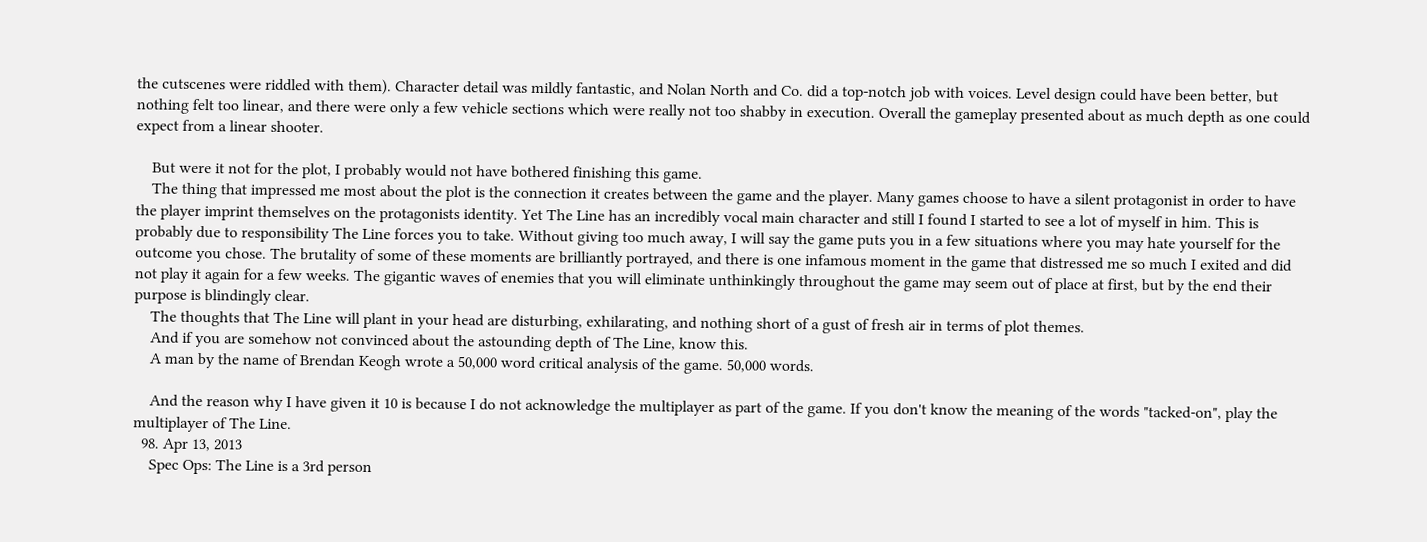the cutscenes were riddled with them). Character detail was mildly fantastic, and Nolan North and Co. did a top-notch job with voices. Level design could have been better, but nothing felt too linear, and there were only a few vehicle sections which were really not too shabby in execution. Overall the gameplay presented about as much depth as one could expect from a linear shooter.

    But were it not for the plot, I probably would not have bothered finishing this game.
    The thing that impressed me most about the plot is the connection it creates between the game and the player. Many games choose to have a silent protagonist in order to have the player imprint themselves on the protagonists identity. Yet The Line has an incredibly vocal main character and still I found I started to see a lot of myself in him. This is probably due to responsibility The Line forces you to take. Without giving too much away, I will say the game puts you in a few situations where you may hate yourself for the outcome you chose. The brutality of some of these moments are brilliantly portrayed, and there is one infamous moment in the game that distressed me so much I exited and did not play it again for a few weeks. The gigantic waves of enemies that you will eliminate unthinkingly throughout the game may seem out of place at first, but by the end their purpose is blindingly clear.
    The thoughts that The Line will plant in your head are disturbing, exhilarating, and nothing short of a gust of fresh air in terms of plot themes.
    And if you are somehow not convinced about the astounding depth of The Line, know this.
    A man by the name of Brendan Keogh wrote a 50,000 word critical analysis of the game. 50,000 words.

    And the reason why I have given it 10 is because I do not acknowledge the multiplayer as part of the game. If you don't know the meaning of the words "tacked-on", play the multiplayer of The Line.
  98. Apr 13, 2013
    Spec Ops: The Line is a 3rd person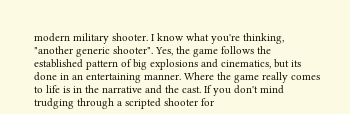modern military shooter. I know what you're thinking, "another generic shooter". Yes, the game follows the established pattern of big explosions and cinematics, but its done in an entertaining manner. Where the game really comes to life is in the narrative and the cast. If you don't mind trudging through a scripted shooter for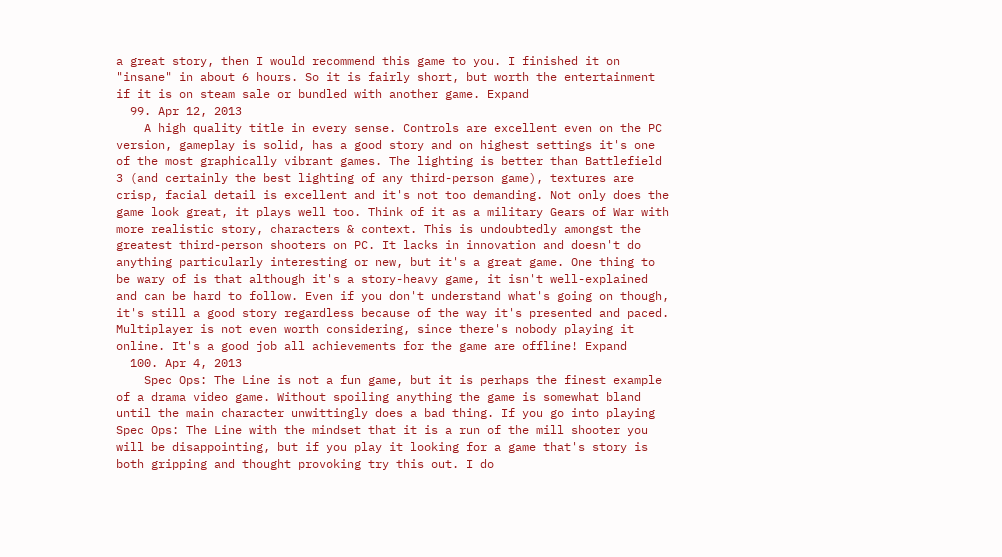a great story, then I would recommend this game to you. I finished it on "insane" in about 6 hours. So it is fairly short, but worth the entertainment if it is on steam sale or bundled with another game. Expand
  99. Apr 12, 2013
    A high quality title in every sense. Controls are excellent even on the PC version, gameplay is solid, has a good story and on highest settings it's one of the most graphically vibrant games. The lighting is better than Battlefield 3 (and certainly the best lighting of any third-person game), textures are crisp, facial detail is excellent and it's not too demanding. Not only does the game look great, it plays well too. Think of it as a military Gears of War with more realistic story, characters & context. This is undoubtedly amongst the greatest third-person shooters on PC. It lacks in innovation and doesn't do anything particularly interesting or new, but it's a great game. One thing to be wary of is that although it's a story-heavy game, it isn't well-explained and can be hard to follow. Even if you don't understand what's going on though, it's still a good story regardless because of the way it's presented and paced. Multiplayer is not even worth considering, since there's nobody playing it online. It's a good job all achievements for the game are offline! Expand
  100. Apr 4, 2013
    Spec Ops: The Line is not a fun game, but it is perhaps the finest example of a drama video game. Without spoiling anything the game is somewhat bland until the main character unwittingly does a bad thing. If you go into playing Spec Ops: The Line with the mindset that it is a run of the mill shooter you will be disappointing, but if you play it looking for a game that's story is both gripping and thought provoking try this out. I do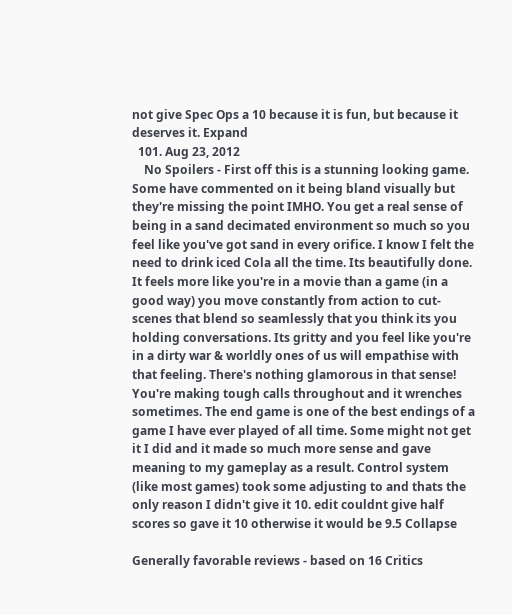not give Spec Ops a 10 because it is fun, but because it deserves it. Expand
  101. Aug 23, 2012
    No Spoilers - First off this is a stunning looking game. Some have commented on it being bland visually but they're missing the point IMHO. You get a real sense of being in a sand decimated environment so much so you feel like you've got sand in every orifice. I know I felt the need to drink iced Cola all the time. Its beautifully done. It feels more like you're in a movie than a game (in a good way) you move constantly from action to cut-scenes that blend so seamlessly that you think its you holding conversations. Its gritty and you feel like you're in a dirty war & worldly ones of us will empathise with that feeling. There's nothing glamorous in that sense! You're making tough calls throughout and it wrenches sometimes. The end game is one of the best endings of a game I have ever played of all time. Some might not get it I did and it made so much more sense and gave meaning to my gameplay as a result. Control system (like most games) took some adjusting to and thats the only reason I didn't give it 10. edit couldnt give half scores so gave it 10 otherwise it would be 9.5 Collapse

Generally favorable reviews - based on 16 Critics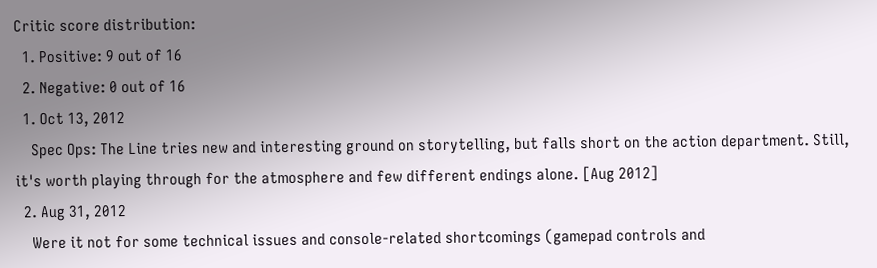Critic score distribution:
  1. Positive: 9 out of 16
  2. Negative: 0 out of 16
  1. Oct 13, 2012
    Spec Ops: The Line tries new and interesting ground on storytelling, but falls short on the action department. Still, it's worth playing through for the atmosphere and few different endings alone. [Aug 2012]
  2. Aug 31, 2012
    Were it not for some technical issues and console-related shortcomings (gamepad controls and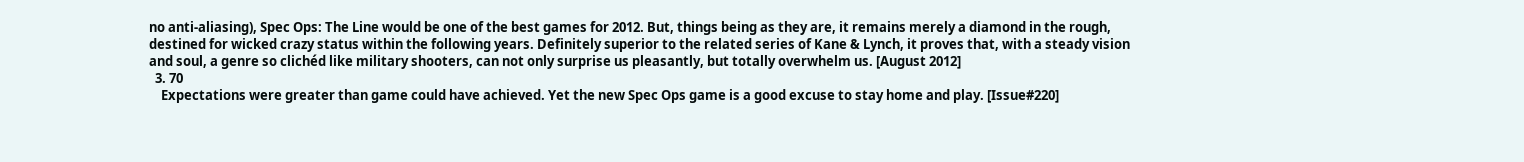no anti-aliasing), Spec Ops: The Line would be one of the best games for 2012. But, things being as they are, it remains merely a diamond in the rough, destined for wicked crazy status within the following years. Definitely superior to the related series of Kane & Lynch, it proves that, with a steady vision and soul, a genre so clichéd like military shooters, can not only surprise us pleasantly, but totally overwhelm us. [August 2012]
  3. 70
    Expectations were greater than game could have achieved. Yet the new Spec Ops game is a good excuse to stay home and play. [Issue#220]